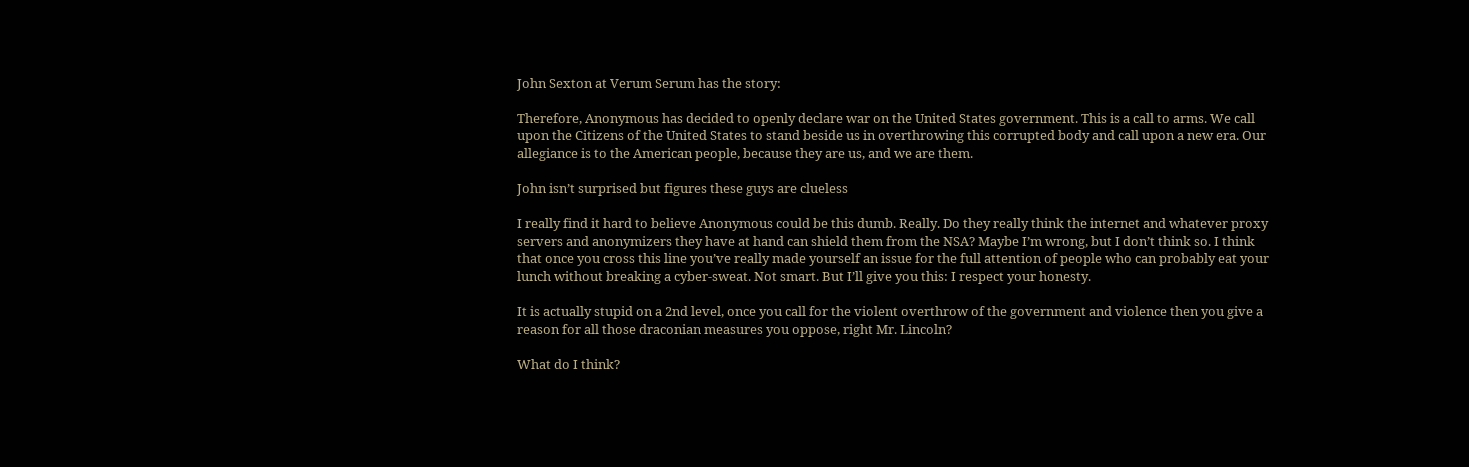John Sexton at Verum Serum has the story:

Therefore, Anonymous has decided to openly declare war on the United States government. This is a call to arms. We call upon the Citizens of the United States to stand beside us in overthrowing this corrupted body and call upon a new era. Our allegiance is to the American people, because they are us, and we are them.

John isn’t surprised but figures these guys are clueless

I really find it hard to believe Anonymous could be this dumb. Really. Do they really think the internet and whatever proxy servers and anonymizers they have at hand can shield them from the NSA? Maybe I’m wrong, but I don’t think so. I think that once you cross this line you’ve really made yourself an issue for the full attention of people who can probably eat your lunch without breaking a cyber-sweat. Not smart. But I’ll give you this: I respect your honesty.

It is actually stupid on a 2nd level, once you call for the violent overthrow of the government and violence then you give a reason for all those draconian measures you oppose, right Mr. Lincoln?

What do I think?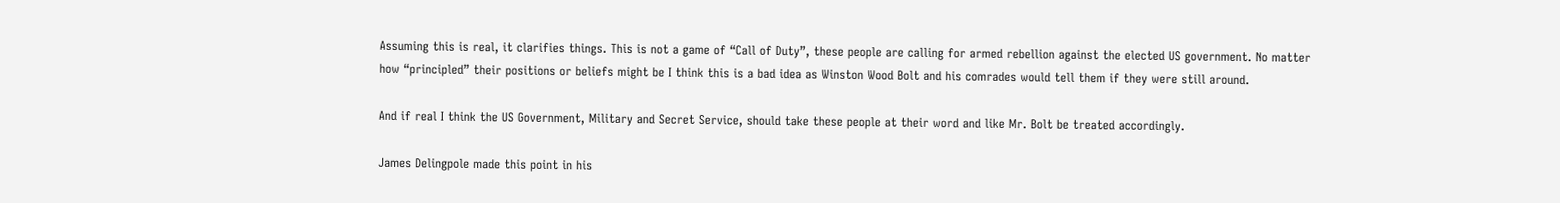Assuming this is real, it clarifies things. This is not a game of “Call of Duty”, these people are calling for armed rebellion against the elected US government. No matter how “principled” their positions or beliefs might be I think this is a bad idea as Winston Wood Bolt and his comrades would tell them if they were still around.

And if real I think the US Government, Military and Secret Service, should take these people at their word and like Mr. Bolt be treated accordingly.

James Delingpole made this point in his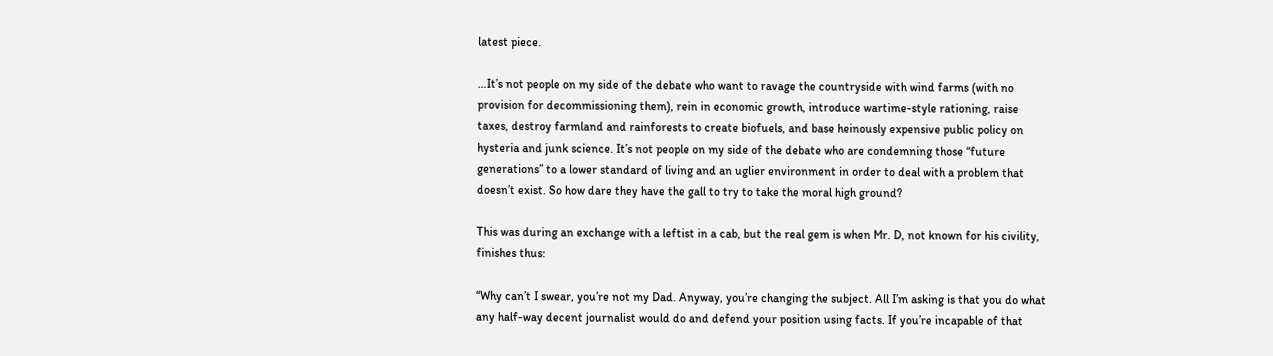latest piece.

…It’s not people on my side of the debate who want to ravage the countryside with wind farms (with no provision for decommissioning them), rein in economic growth, introduce wartime-style rationing, raise taxes, destroy farmland and rainforests to create biofuels, and base heinously expensive public policy on hysteria and junk science. It’s not people on my side of the debate who are condemning those “future generations” to a lower standard of living and an uglier environment in order to deal with a problem that doesn’t exist. So how dare they have the gall to try to take the moral high ground?

This was during an exchange with a leftist in a cab, but the real gem is when Mr. D, not known for his civility, finishes thus:

“Why can’t I swear, you’re not my Dad. Anyway, you’re changing the subject. All I’m asking is that you do what any half-way decent journalist would do and defend your position using facts. If you’re incapable of that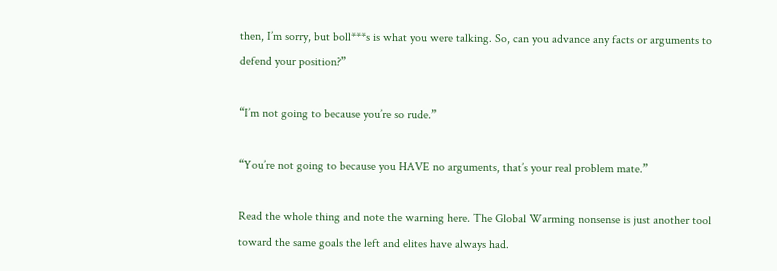then, I’m sorry, but boll***s is what you were talking. So, can you advance any facts or arguments to defend your position?”

“I’m not going to because you’re so rude.”

“You’re not going to because you HAVE no arguments, that’s your real problem mate.”

Read the whole thing and note the warning here. The Global Warming nonsense is just another tool toward the same goals the left and elites have always had.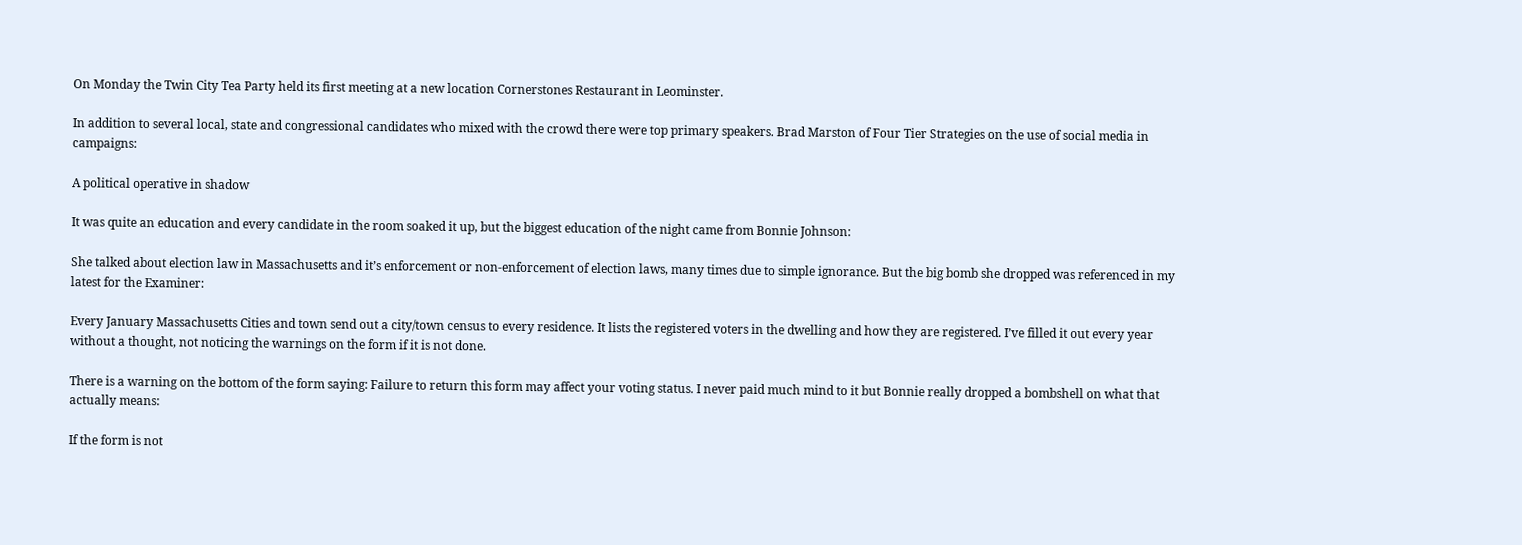On Monday the Twin City Tea Party held its first meeting at a new location Cornerstones Restaurant in Leominster.

In addition to several local, state and congressional candidates who mixed with the crowd there were top primary speakers. Brad Marston of Four Tier Strategies on the use of social media in campaigns:

A political operative in shadow

It was quite an education and every candidate in the room soaked it up, but the biggest education of the night came from Bonnie Johnson:

She talked about election law in Massachusetts and it’s enforcement or non-enforcement of election laws, many times due to simple ignorance. But the big bomb she dropped was referenced in my latest for the Examiner:

Every January Massachusetts Cities and town send out a city/town census to every residence. It lists the registered voters in the dwelling and how they are registered. I’ve filled it out every year without a thought, not noticing the warnings on the form if it is not done.

There is a warning on the bottom of the form saying: Failure to return this form may affect your voting status. I never paid much mind to it but Bonnie really dropped a bombshell on what that actually means:

If the form is not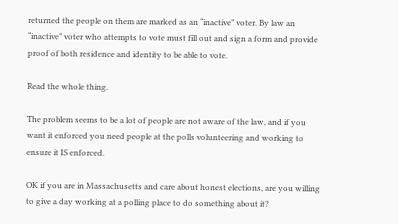returned the people on them are marked as an “inactive” voter. By law an “inactive” voter who attempts to vote must fill out and sign a form and provide proof of both residence and identity to be able to vote.

Read the whole thing.

The problem seems to be a lot of people are not aware of the law, and if you want it enforced you need people at the polls volunteering and working to ensure it IS enforced.

OK if you are in Massachusetts and care about honest elections, are you willing to give a day working at a polling place to do something about it?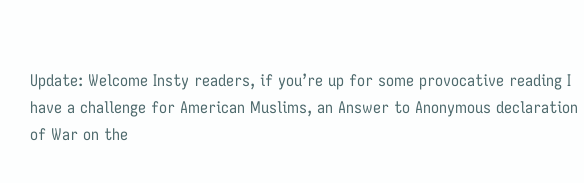Update: Welcome Insty readers, if you’re up for some provocative reading I have a challenge for American Muslims, an Answer to Anonymous declaration of War on the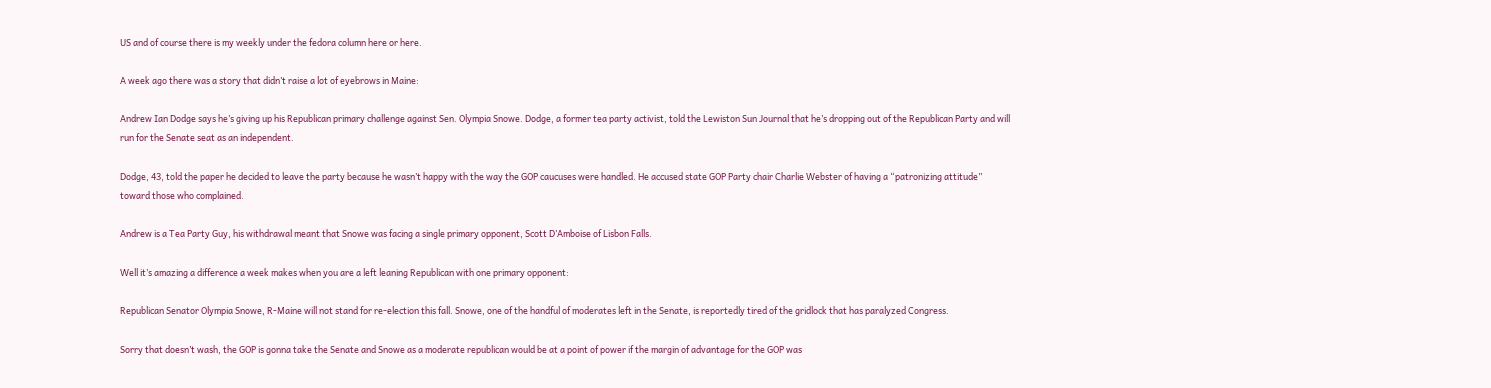US and of course there is my weekly under the fedora column here or here.

A week ago there was a story that didn’t raise a lot of eyebrows in Maine:

Andrew Ian Dodge says he’s giving up his Republican primary challenge against Sen. Olympia Snowe. Dodge, a former tea party activist, told the Lewiston Sun Journal that he’s dropping out of the Republican Party and will run for the Senate seat as an independent.

Dodge, 43, told the paper he decided to leave the party because he wasn’t happy with the way the GOP caucuses were handled. He accused state GOP Party chair Charlie Webster of having a “patronizing attitude” toward those who complained.

Andrew is a Tea Party Guy, his withdrawal meant that Snowe was facing a single primary opponent, Scott D’Amboise of Lisbon Falls.

Well it’s amazing a difference a week makes when you are a left leaning Republican with one primary opponent:

Republican Senator Olympia Snowe, R-Maine will not stand for re-election this fall. Snowe, one of the handful of moderates left in the Senate, is reportedly tired of the gridlock that has paralyzed Congress.

Sorry that doesn’t wash, the GOP is gonna take the Senate and Snowe as a moderate republican would be at a point of power if the margin of advantage for the GOP was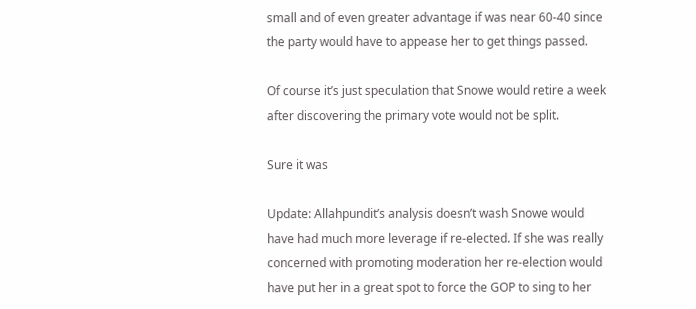small and of even greater advantage if was near 60-40 since the party would have to appease her to get things passed.

Of course it’s just speculation that Snowe would retire a week after discovering the primary vote would not be split.

Sure it was

Update: Allahpundit’s analysis doesn’t wash Snowe would have had much more leverage if re-elected. If she was really concerned with promoting moderation her re-election would have put her in a great spot to force the GOP to sing to her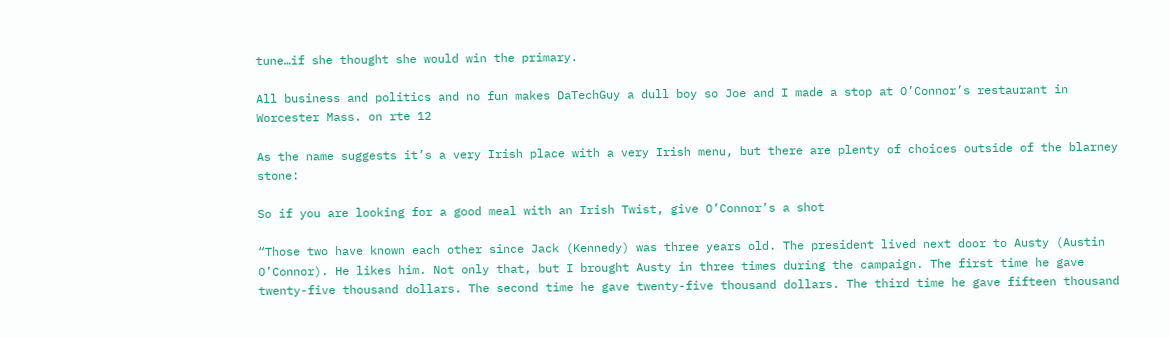tune…if she thought she would win the primary.

All business and politics and no fun makes DaTechGuy a dull boy so Joe and I made a stop at O’Connor’s restaurant in Worcester Mass. on rte 12

As the name suggests it’s a very Irish place with a very Irish menu, but there are plenty of choices outside of the blarney stone:

So if you are looking for a good meal with an Irish Twist, give O’Connor’s a shot

“Those two have known each other since Jack (Kennedy) was three years old. The president lived next door to Austy (Austin O’Connor). He likes him. Not only that, but I brought Austy in three times during the campaign. The first time he gave twenty-five thousand dollars. The second time he gave twenty-five thousand dollars. The third time he gave fifteen thousand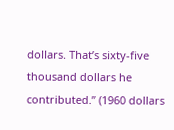dollars. That’s sixty-five thousand dollars he contributed.” (1960 dollars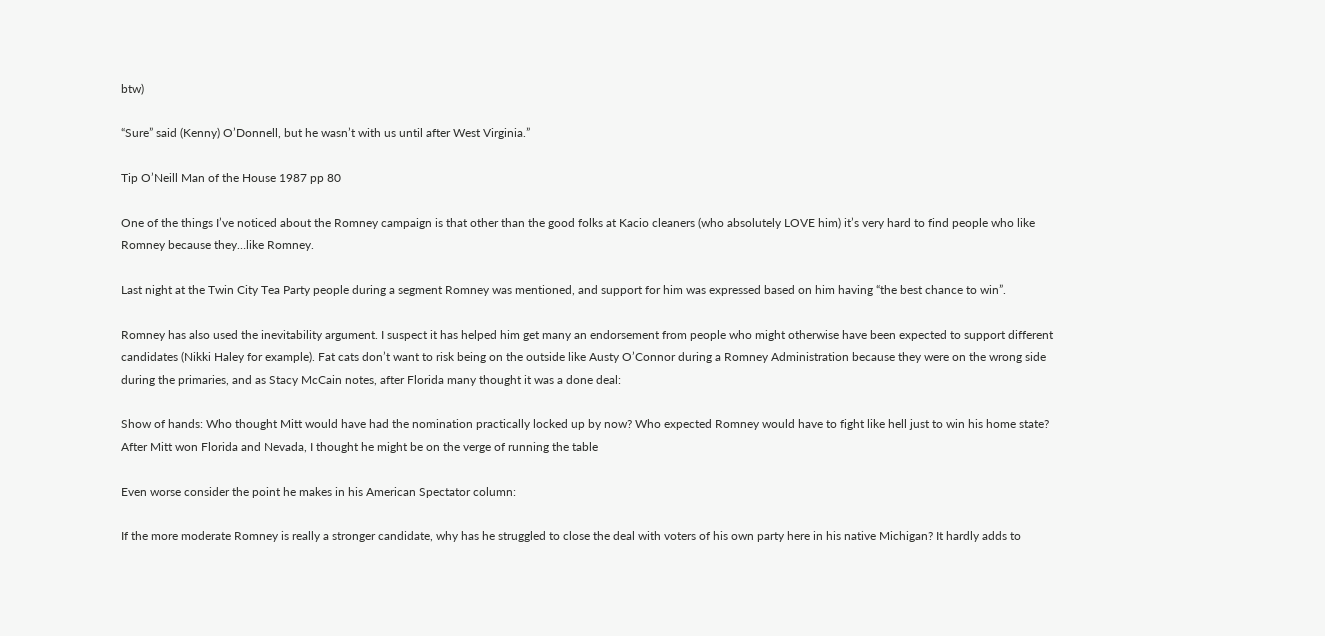btw)

“Sure” said (Kenny) O’Donnell, but he wasn’t with us until after West Virginia.”

Tip O’Neill Man of the House 1987 pp 80

One of the things I’ve noticed about the Romney campaign is that other than the good folks at Kacio cleaners (who absolutely LOVE him) it’s very hard to find people who like Romney because they…like Romney.

Last night at the Twin City Tea Party people during a segment Romney was mentioned, and support for him was expressed based on him having “the best chance to win”.

Romney has also used the inevitability argument. I suspect it has helped him get many an endorsement from people who might otherwise have been expected to support different candidates (Nikki Haley for example). Fat cats don’t want to risk being on the outside like Austy O’Connor during a Romney Administration because they were on the wrong side during the primaries, and as Stacy McCain notes, after Florida many thought it was a done deal:

Show of hands: Who thought Mitt would have had the nomination practically locked up by now? Who expected Romney would have to fight like hell just to win his home state? After Mitt won Florida and Nevada, I thought he might be on the verge of running the table

Even worse consider the point he makes in his American Spectator column:

If the more moderate Romney is really a stronger candidate, why has he struggled to close the deal with voters of his own party here in his native Michigan? It hardly adds to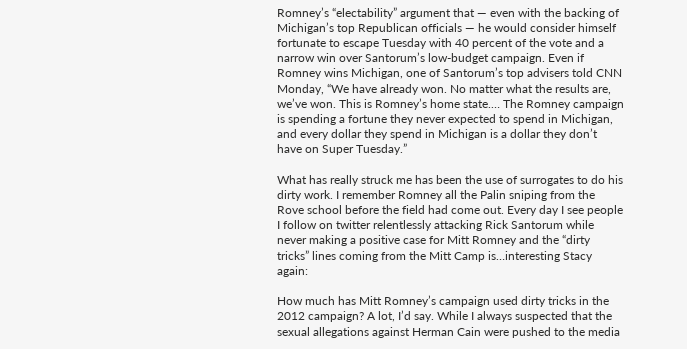Romney’s “electability” argument that — even with the backing of Michigan’s top Republican officials — he would consider himself fortunate to escape Tuesday with 40 percent of the vote and a narrow win over Santorum’s low-budget campaign. Even if Romney wins Michigan, one of Santorum’s top advisers told CNN Monday, “We have already won. No matter what the results are, we’ve won. This is Romney’s home state.… The Romney campaign is spending a fortune they never expected to spend in Michigan, and every dollar they spend in Michigan is a dollar they don’t have on Super Tuesday.”

What has really struck me has been the use of surrogates to do his dirty work. I remember Romney all the Palin sniping from the Rove school before the field had come out. Every day I see people I follow on twitter relentlessly attacking Rick Santorum while never making a positive case for Mitt Romney and the “dirty tricks” lines coming from the Mitt Camp is…interesting Stacy again:

How much has Mitt Romney’s campaign used dirty tricks in the 2012 campaign? A lot, I’d say. While I always suspected that the sexual allegations against Herman Cain were pushed to the media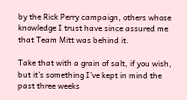by the Rick Perry campaign, others whose knowledge I trust have since assured me that Team Mitt was behind it.

Take that with a grain of salt, if you wish, but it’s something I’ve kept in mind the past three weeks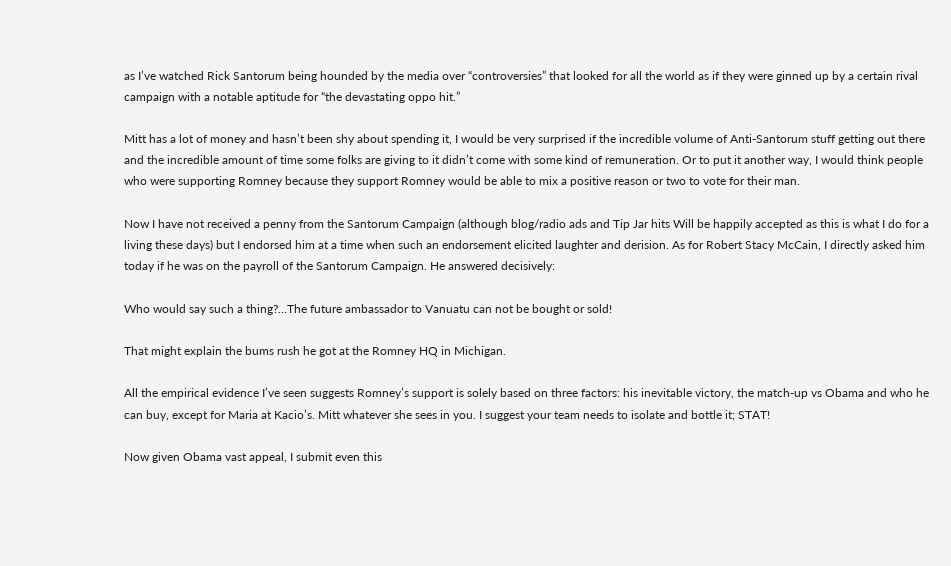as I’ve watched Rick Santorum being hounded by the media over “controversies” that looked for all the world as if they were ginned up by a certain rival campaign with a notable aptitude for “the devastating oppo hit.”

Mitt has a lot of money and hasn’t been shy about spending it, I would be very surprised if the incredible volume of Anti-Santorum stuff getting out there and the incredible amount of time some folks are giving to it didn’t come with some kind of remuneration. Or to put it another way, I would think people who were supporting Romney because they support Romney would be able to mix a positive reason or two to vote for their man.

Now I have not received a penny from the Santorum Campaign (although blog/radio ads and Tip Jar hits Will be happily accepted as this is what I do for a living these days) but I endorsed him at a time when such an endorsement elicited laughter and derision. As for Robert Stacy McCain, I directly asked him today if he was on the payroll of the Santorum Campaign. He answered decisively:

Who would say such a thing?…The future ambassador to Vanuatu can not be bought or sold!

That might explain the bums rush he got at the Romney HQ in Michigan.

All the empirical evidence I’ve seen suggests Romney’s support is solely based on three factors: his inevitable victory, the match-up vs Obama and who he can buy, except for Maria at Kacio’s. Mitt whatever she sees in you. I suggest your team needs to isolate and bottle it; STAT!

Now given Obama vast appeal, I submit even this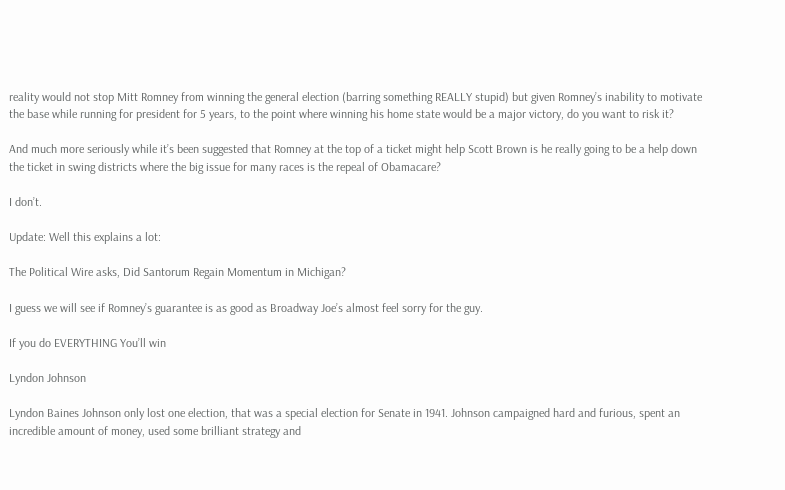reality would not stop Mitt Romney from winning the general election (barring something REALLY stupid) but given Romney’s inability to motivate the base while running for president for 5 years, to the point where winning his home state would be a major victory, do you want to risk it?

And much more seriously while it’s been suggested that Romney at the top of a ticket might help Scott Brown is he really going to be a help down the ticket in swing districts where the big issue for many races is the repeal of Obamacare?

I don’t.

Update: Well this explains a lot:

The Political Wire asks, Did Santorum Regain Momentum in Michigan?

I guess we will see if Romney’s guarantee is as good as Broadway Joe’s almost feel sorry for the guy.

If you do EVERYTHING You’ll win

Lyndon Johnson

Lyndon Baines Johnson only lost one election, that was a special election for Senate in 1941. Johnson campaigned hard and furious, spent an incredible amount of money, used some brilliant strategy and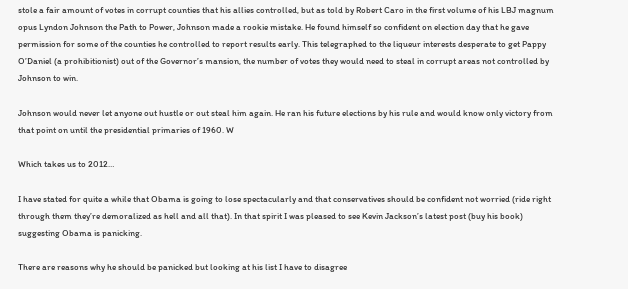stole a fair amount of votes in corrupt counties that his allies controlled, but as told by Robert Caro in the first volume of his LBJ magnum opus Lyndon Johnson the Path to Power, Johnson made a rookie mistake. He found himself so confident on election day that he gave permission for some of the counties he controlled to report results early. This telegraphed to the liqueur interests desperate to get Pappy O’Daniel (a prohibitionist) out of the Governor’s mansion, the number of votes they would need to steal in corrupt areas not controlled by Johnson to win.

Johnson would never let anyone out hustle or out steal him again. He ran his future elections by his rule and would know only victory from that point on until the presidential primaries of 1960. W

Which takes us to 2012…

I have stated for quite a while that Obama is going to lose spectacularly and that conservatives should be confident not worried (ride right through them they’re demoralized as hell and all that). In that spirit I was pleased to see Kevin Jackson’s latest post (buy his book) suggesting Obama is panicking.

There are reasons why he should be panicked but looking at his list I have to disagree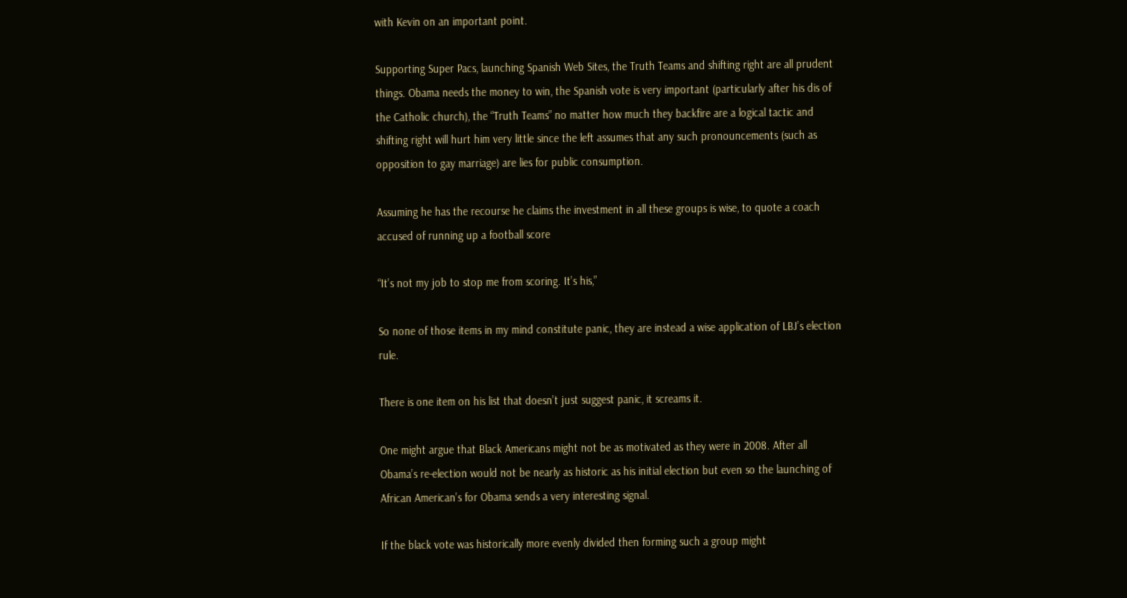with Kevin on an important point.

Supporting Super Pacs, launching Spanish Web Sites, the Truth Teams and shifting right are all prudent things. Obama needs the money to win, the Spanish vote is very important (particularly after his dis of the Catholic church), the “Truth Teams” no matter how much they backfire are a logical tactic and shifting right will hurt him very little since the left assumes that any such pronouncements (such as opposition to gay marriage) are lies for public consumption.

Assuming he has the recourse he claims the investment in all these groups is wise, to quote a coach accused of running up a football score

“It’s not my job to stop me from scoring. It’s his,”

So none of those items in my mind constitute panic, they are instead a wise application of LBJ’s election rule.

There is one item on his list that doesn’t just suggest panic, it screams it.

One might argue that Black Americans might not be as motivated as they were in 2008. After all Obama’s re-election would not be nearly as historic as his initial election but even so the launching of African American’s for Obama sends a very interesting signal.

If the black vote was historically more evenly divided then forming such a group might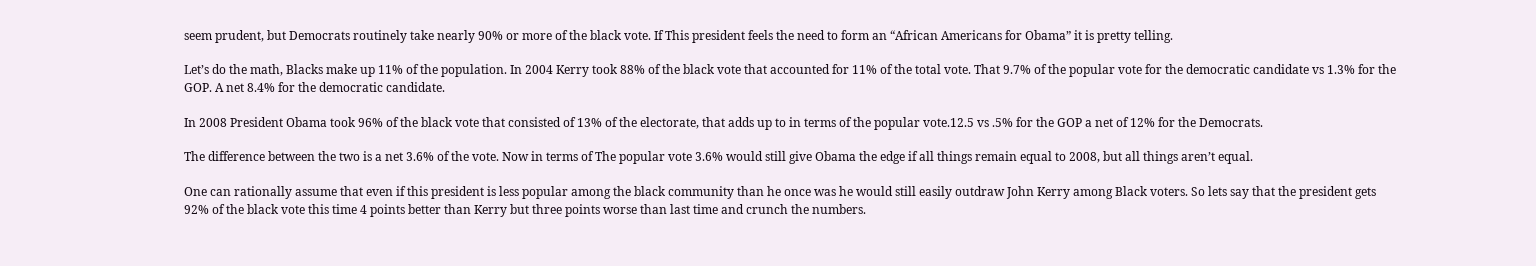seem prudent, but Democrats routinely take nearly 90% or more of the black vote. If This president feels the need to form an “African Americans for Obama” it is pretty telling.

Let’s do the math, Blacks make up 11% of the population. In 2004 Kerry took 88% of the black vote that accounted for 11% of the total vote. That 9.7% of the popular vote for the democratic candidate vs 1.3% for the GOP. A net 8.4% for the democratic candidate.

In 2008 President Obama took 96% of the black vote that consisted of 13% of the electorate, that adds up to in terms of the popular vote.12.5 vs .5% for the GOP a net of 12% for the Democrats.

The difference between the two is a net 3.6% of the vote. Now in terms of The popular vote 3.6% would still give Obama the edge if all things remain equal to 2008, but all things aren’t equal.

One can rationally assume that even if this president is less popular among the black community than he once was he would still easily outdraw John Kerry among Black voters. So lets say that the president gets 92% of the black vote this time 4 points better than Kerry but three points worse than last time and crunch the numbers.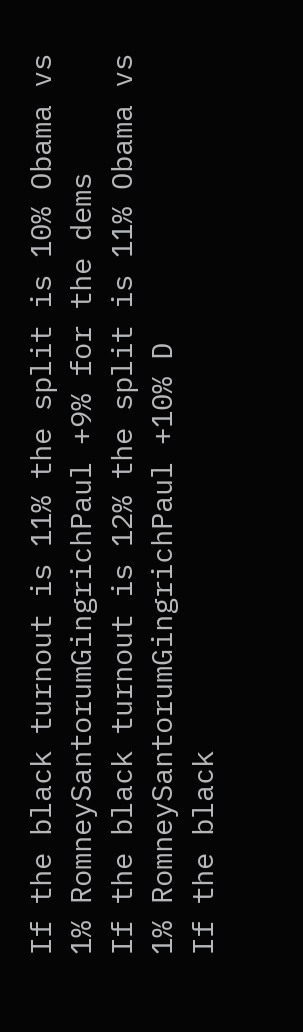If the black turnout is 11% the split is 10% Obama vs 1% RomneySantorumGingrichPaul +9% for the dems
If the black turnout is 12% the split is 11% Obama vs 1% RomneySantorumGingrichPaul +10% D
If the black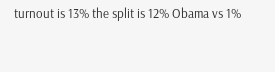turnout is 13% the split is 12% Obama vs 1%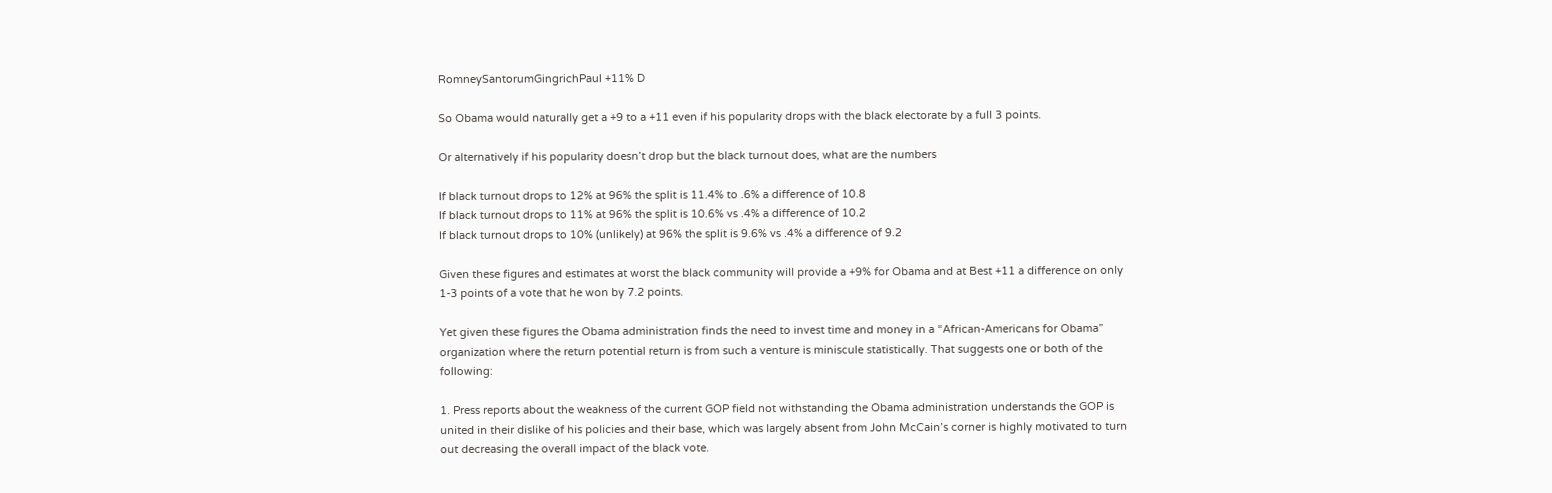RomneySantorumGingrichPaul +11% D

So Obama would naturally get a +9 to a +11 even if his popularity drops with the black electorate by a full 3 points.

Or alternatively if his popularity doesn’t drop but the black turnout does, what are the numbers

If black turnout drops to 12% at 96% the split is 11.4% to .6% a difference of 10.8
If black turnout drops to 11% at 96% the split is 10.6% vs .4% a difference of 10.2
If black turnout drops to 10% (unlikely) at 96% the split is 9.6% vs .4% a difference of 9.2

Given these figures and estimates at worst the black community will provide a +9% for Obama and at Best +11 a difference on only 1-3 points of a vote that he won by 7.2 points.

Yet given these figures the Obama administration finds the need to invest time and money in a “African-Americans for Obama” organization where the return potential return is from such a venture is miniscule statistically. That suggests one or both of the following:

1. Press reports about the weakness of the current GOP field not withstanding the Obama administration understands the GOP is united in their dislike of his policies and their base, which was largely absent from John McCain’s corner is highly motivated to turn out decreasing the overall impact of the black vote.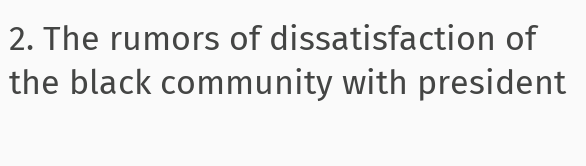2. The rumors of dissatisfaction of the black community with president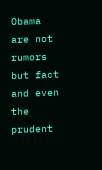Obama are not rumors but fact and even the prudent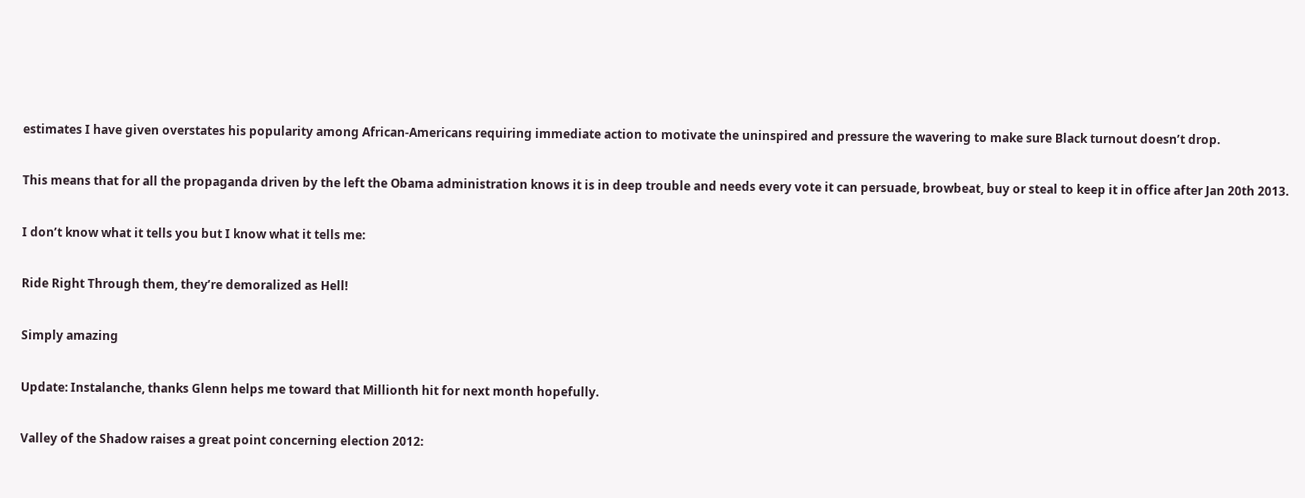estimates I have given overstates his popularity among African-Americans requiring immediate action to motivate the uninspired and pressure the wavering to make sure Black turnout doesn’t drop.

This means that for all the propaganda driven by the left the Obama administration knows it is in deep trouble and needs every vote it can persuade, browbeat, buy or steal to keep it in office after Jan 20th 2013.

I don’t know what it tells you but I know what it tells me:

Ride Right Through them, they’re demoralized as Hell!

Simply amazing

Update: Instalanche, thanks Glenn helps me toward that Millionth hit for next month hopefully.

Valley of the Shadow raises a great point concerning election 2012: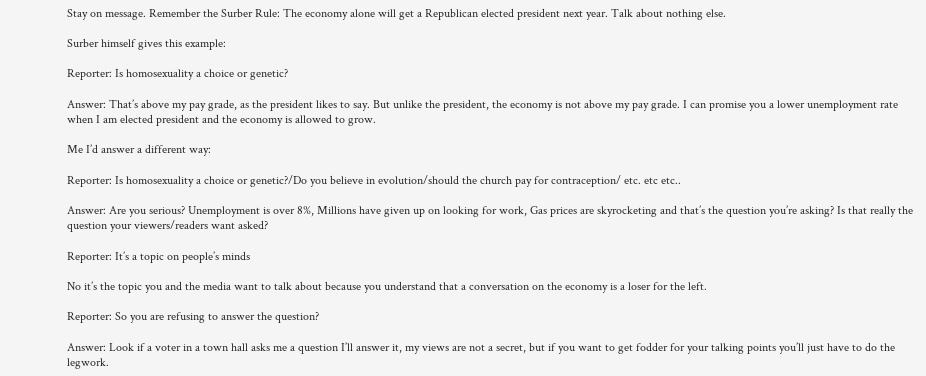Stay on message. Remember the Surber Rule: The economy alone will get a Republican elected president next year. Talk about nothing else.

Surber himself gives this example:

Reporter: Is homosexuality a choice or genetic?

Answer: That’s above my pay grade, as the president likes to say. But unlike the president, the economy is not above my pay grade. I can promise you a lower unemployment rate when I am elected president and the economy is allowed to grow.

Me I’d answer a different way:

Reporter: Is homosexuality a choice or genetic?/Do you believe in evolution/should the church pay for contraception/ etc. etc etc..

Answer: Are you serious? Unemployment is over 8%, Millions have given up on looking for work, Gas prices are skyrocketing and that’s the question you’re asking? Is that really the question your viewers/readers want asked?

Reporter: It’s a topic on people’s minds

No it’s the topic you and the media want to talk about because you understand that a conversation on the economy is a loser for the left.

Reporter: So you are refusing to answer the question?

Answer: Look if a voter in a town hall asks me a question I’ll answer it, my views are not a secret, but if you want to get fodder for your talking points you’ll just have to do the legwork.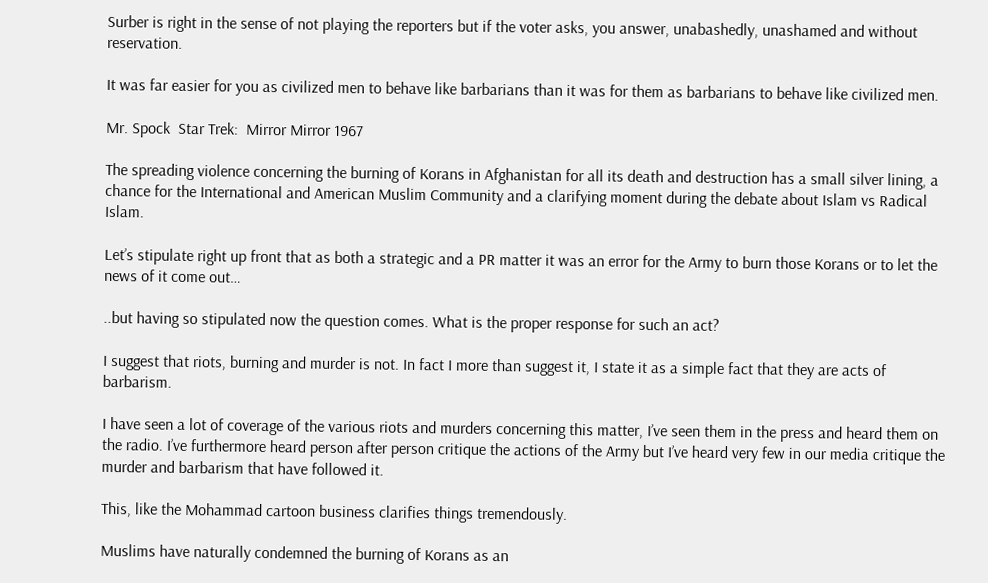Surber is right in the sense of not playing the reporters but if the voter asks, you answer, unabashedly, unashamed and without reservation.

It was far easier for you as civilized men to behave like barbarians than it was for them as barbarians to behave like civilized men.

Mr. Spock  Star Trek:  Mirror Mirror 1967

The spreading violence concerning the burning of Korans in Afghanistan for all its death and destruction has a small silver lining, a chance for the International and American Muslim Community and a clarifying moment during the debate about Islam vs Radical Islam.

Let’s stipulate right up front that as both a strategic and a PR matter it was an error for the Army to burn those Korans or to let the news of it come out…

..but having so stipulated now the question comes. What is the proper response for such an act?

I suggest that riots, burning and murder is not. In fact I more than suggest it, I state it as a simple fact that they are acts of barbarism.

I have seen a lot of coverage of the various riots and murders concerning this matter, I’ve seen them in the press and heard them on the radio. I’ve furthermore heard person after person critique the actions of the Army but I’ve heard very few in our media critique the murder and barbarism that have followed it.

This, like the Mohammad cartoon business clarifies things tremendously.

Muslims have naturally condemned the burning of Korans as an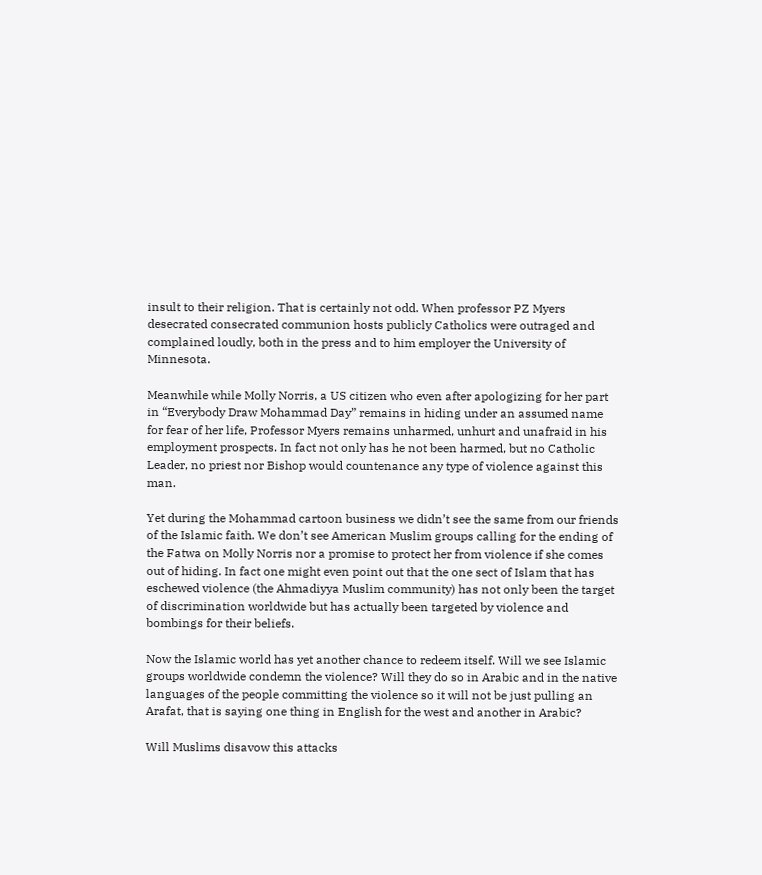insult to their religion. That is certainly not odd. When professor PZ Myers desecrated consecrated communion hosts publicly Catholics were outraged and complained loudly, both in the press and to him employer the University of Minnesota.

Meanwhile while Molly Norris, a US citizen who even after apologizing for her part in “Everybody Draw Mohammad Day” remains in hiding under an assumed name for fear of her life, Professor Myers remains unharmed, unhurt and unafraid in his employment prospects. In fact not only has he not been harmed, but no Catholic Leader, no priest nor Bishop would countenance any type of violence against this man.

Yet during the Mohammad cartoon business we didn’t see the same from our friends of the Islamic faith. We don’t see American Muslim groups calling for the ending of the Fatwa on Molly Norris nor a promise to protect her from violence if she comes out of hiding. In fact one might even point out that the one sect of Islam that has eschewed violence (the Ahmadiyya Muslim community) has not only been the target of discrimination worldwide but has actually been targeted by violence and bombings for their beliefs.

Now the Islamic world has yet another chance to redeem itself. Will we see Islamic groups worldwide condemn the violence? Will they do so in Arabic and in the native languages of the people committing the violence so it will not be just pulling an Arafat, that is saying one thing in English for the west and another in Arabic?

Will Muslims disavow this attacks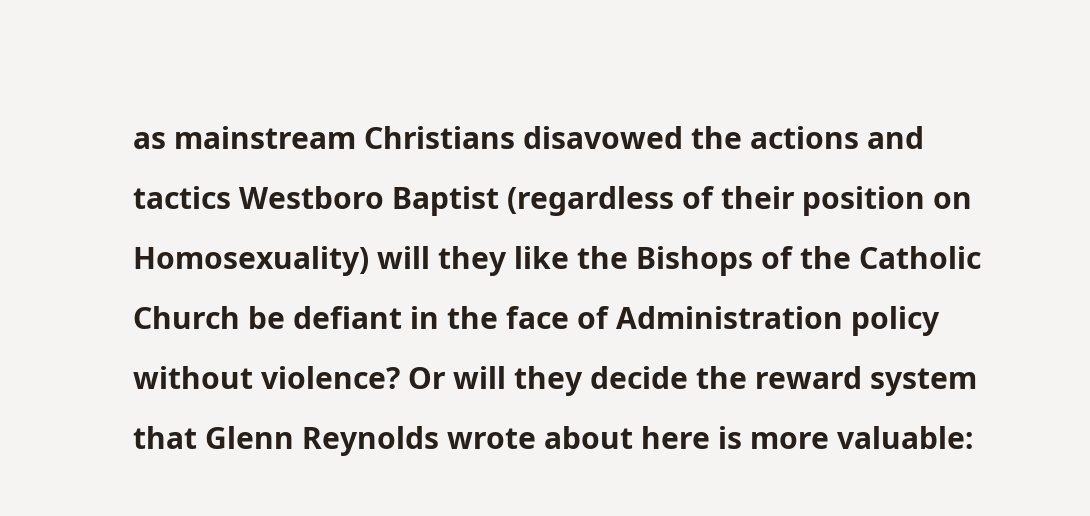as mainstream Christians disavowed the actions and tactics Westboro Baptist (regardless of their position on Homosexuality) will they like the Bishops of the Catholic Church be defiant in the face of Administration policy without violence? Or will they decide the reward system that Glenn Reynolds wrote about here is more valuable: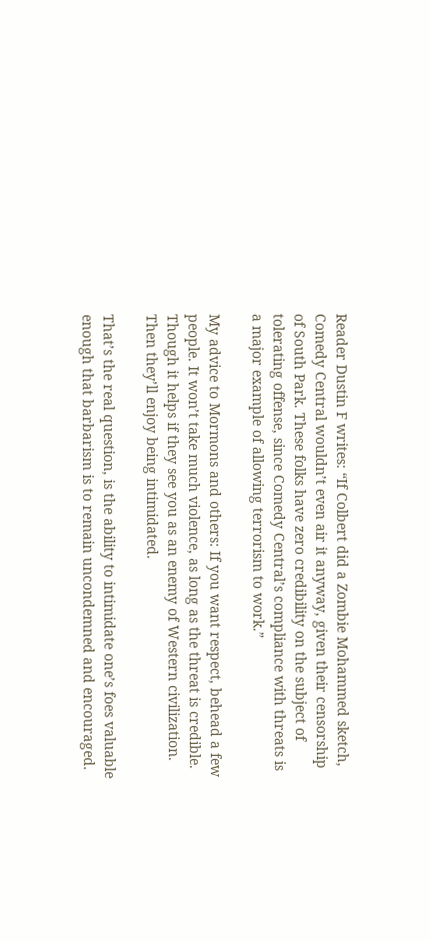Reader Dustin F writes: “If Colbert did a Zombie Mohammed sketch, Comedy Central wouldn’t even air it anyway, given their censorship of South Park. These folks have zero credibility on the subject of tolerating offense, since Comedy Central’s compliance with threats is a major example of allowing terrorism to work.”

My advice to Mormons and others: If you want respect, behead a few people. It won’t take much violence, as long as the threat is credible. Though it helps if they see you as an enemy of Western civilization. Then they’ll enjoy being intimidated.

That’s the real question, is the ability to intimidate one’s foes valuable enough that barbarism is to remain uncondemned and encouraged.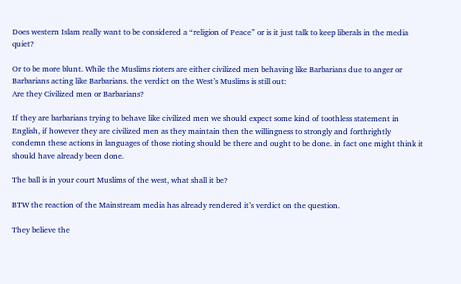Does western Islam really want to be considered a “religion of Peace” or is it just talk to keep liberals in the media quiet?

Or to be more blunt. While the Muslims rioters are either civilized men behaving like Barbarians due to anger or Barbarians acting like Barbarians. the verdict on the West’s Muslims is still out:
Are they Civilized men or Barbarians?

If they are barbarians trying to behave like civilized men we should expect some kind of toothless statement in English, if however they are civilized men as they maintain then the willingness to strongly and forthrightly condemn these actions in languages of those rioting should be there and ought to be done. in fact one might think it should have already been done.

The ball is in your court Muslims of the west, what shall it be?

BTW the reaction of the Mainstream media has already rendered it’s verdict on the question.

They believe the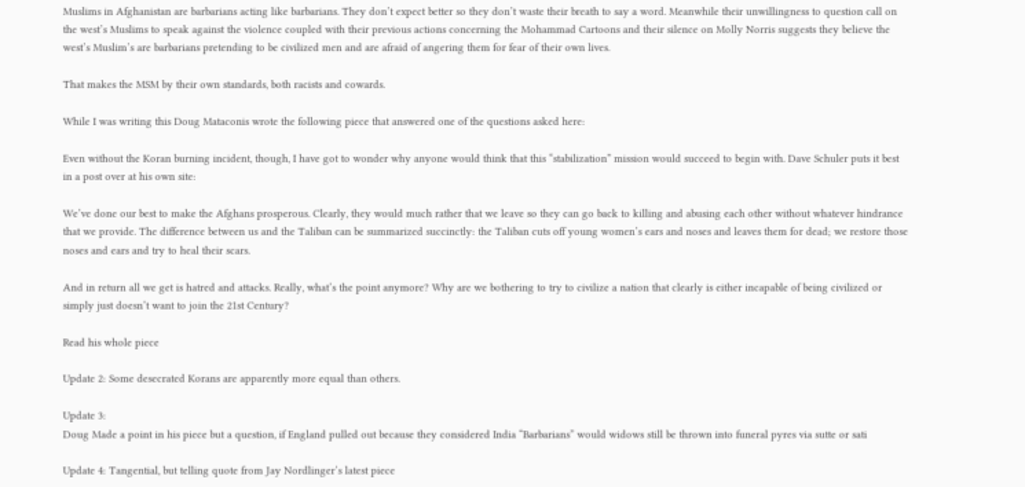Muslims in Afghanistan are barbarians acting like barbarians. They don’t expect better so they don’t waste their breath to say a word. Meanwhile their unwillingness to question call on the west’s Muslims to speak against the violence coupled with their previous actions concerning the Mohammad Cartoons and their silence on Molly Norris suggests they believe the west’s Muslim’s are barbarians pretending to be civilized men and are afraid of angering them for fear of their own lives.

That makes the MSM by their own standards, both racists and cowards.

While I was writing this Doug Mataconis wrote the following piece that answered one of the questions asked here:

Even without the Koran burning incident, though, I have got to wonder why anyone would think that this “stabilization” mission would succeed to begin with. Dave Schuler puts it best in a post over at his own site:

We’ve done our best to make the Afghans prosperous. Clearly, they would much rather that we leave so they can go back to killing and abusing each other without whatever hindrance that we provide. The difference between us and the Taliban can be summarized succinctly: the Taliban cuts off young women’s ears and noses and leaves them for dead; we restore those noses and ears and try to heal their scars.

And in return all we get is hatred and attacks. Really, what’s the point anymore? Why are we bothering to try to civilize a nation that clearly is either incapable of being civilized or simply just doesn’t want to join the 21st Century?

Read his whole piece

Update 2: Some desecrated Korans are apparently more equal than others.

Update 3:
Doug Made a point in his piece but a question, if England pulled out because they considered India “Barbarians” would widows still be thrown into funeral pyres via sutte or sati

Update 4: Tangential, but telling quote from Jay Nordlinger’s latest piece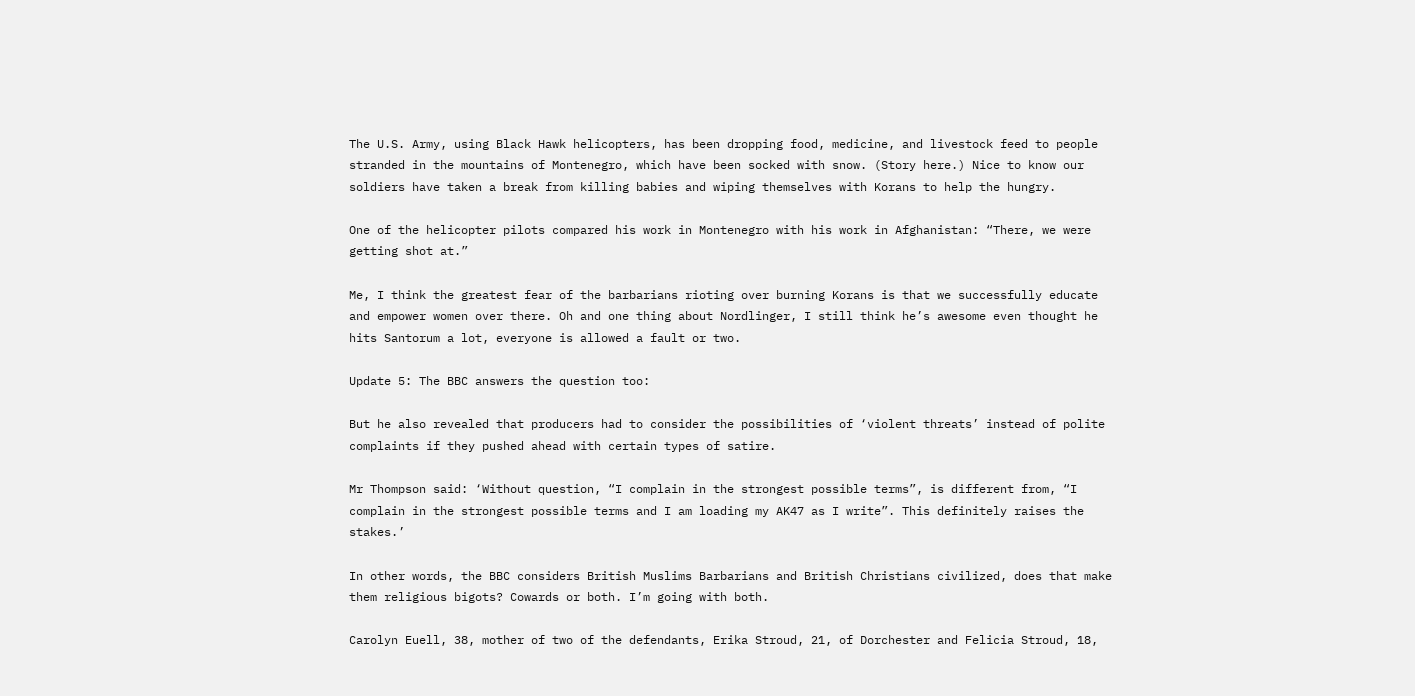The U.S. Army, using Black Hawk helicopters, has been dropping food, medicine, and livestock feed to people stranded in the mountains of Montenegro, which have been socked with snow. (Story here.) Nice to know our soldiers have taken a break from killing babies and wiping themselves with Korans to help the hungry.

One of the helicopter pilots compared his work in Montenegro with his work in Afghanistan: “There, we were getting shot at.”

Me, I think the greatest fear of the barbarians rioting over burning Korans is that we successfully educate and empower women over there. Oh and one thing about Nordlinger, I still think he’s awesome even thought he hits Santorum a lot, everyone is allowed a fault or two.

Update 5: The BBC answers the question too:

But he also revealed that producers had to consider the possibilities of ‘violent threats’ instead of polite complaints if they pushed ahead with certain types of satire.

Mr Thompson said: ‘Without question, “I complain in the strongest possible terms”, is different from, “I complain in the strongest possible terms and I am loading my AK47 as I write”. This definitely raises the stakes.’

In other words, the BBC considers British Muslims Barbarians and British Christians civilized, does that make them religious bigots? Cowards or both. I’m going with both.

Carolyn Euell, 38, mother of two of the defendants, Erika Stroud, 21, of Dorchester and Felicia Stroud, 18,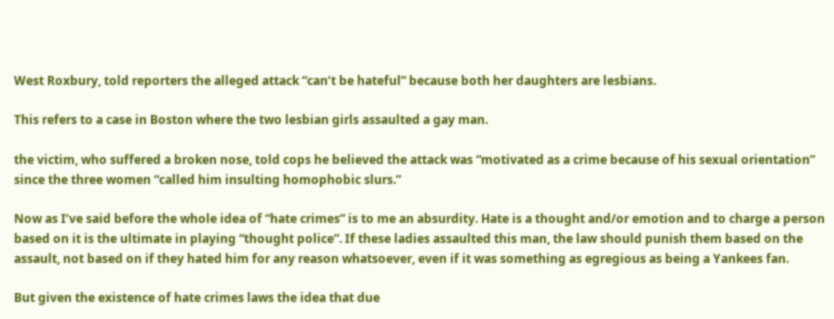West Roxbury, told reporters the alleged attack “can’t be hateful” because both her daughters are lesbians.

This refers to a case in Boston where the two lesbian girls assaulted a gay man.

the victim, who suffered a broken nose, told cops he believed the attack was “motivated as a crime because of his sexual orientation” since the three women “called him insulting homophobic slurs.”

Now as I’ve said before the whole idea of “hate crimes” is to me an absurdity. Hate is a thought and/or emotion and to charge a person based on it is the ultimate in playing “thought police”. If these ladies assaulted this man, the law should punish them based on the assault, not based on if they hated him for any reason whatsoever, even if it was something as egregious as being a Yankees fan.

But given the existence of hate crimes laws the idea that due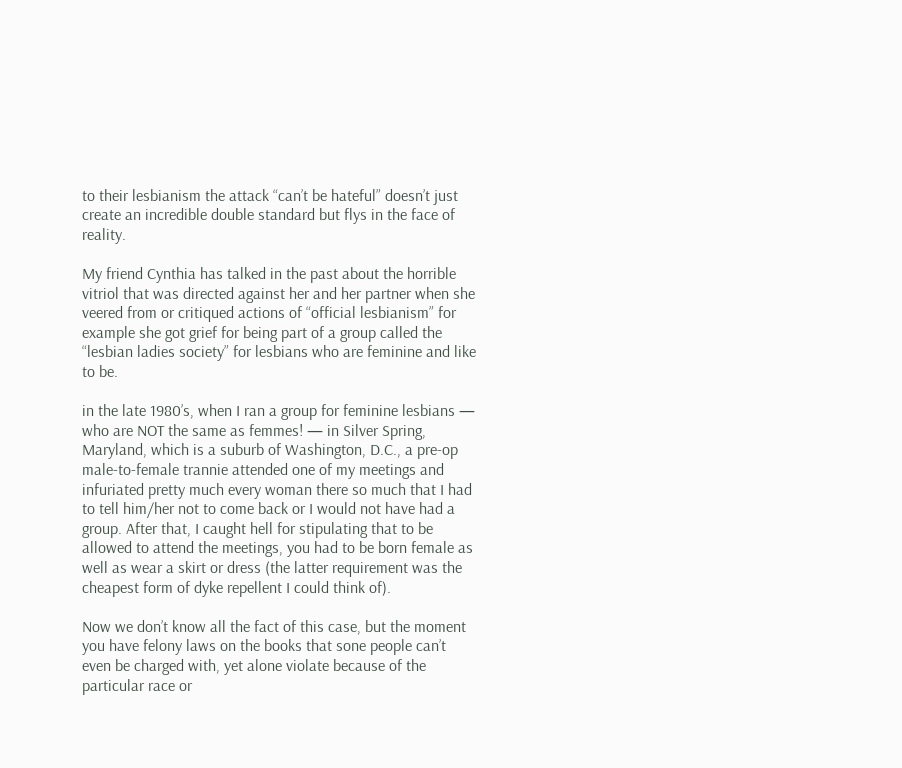to their lesbianism the attack “can’t be hateful” doesn’t just create an incredible double standard but flys in the face of reality.

My friend Cynthia has talked in the past about the horrible vitriol that was directed against her and her partner when she veered from or critiqued actions of “official lesbianism” for example she got grief for being part of a group called the “lesbian ladies society” for lesbians who are feminine and like to be.

in the late 1980’s, when I ran a group for feminine lesbians — who are NOT the same as femmes! — in Silver Spring, Maryland, which is a suburb of Washington, D.C., a pre-op male-to-female trannie attended one of my meetings and infuriated pretty much every woman there so much that I had to tell him/her not to come back or I would not have had a group. After that, I caught hell for stipulating that to be allowed to attend the meetings, you had to be born female as well as wear a skirt or dress (the latter requirement was the cheapest form of dyke repellent I could think of).

Now we don’t know all the fact of this case, but the moment you have felony laws on the books that sone people can’t even be charged with, yet alone violate because of the particular race or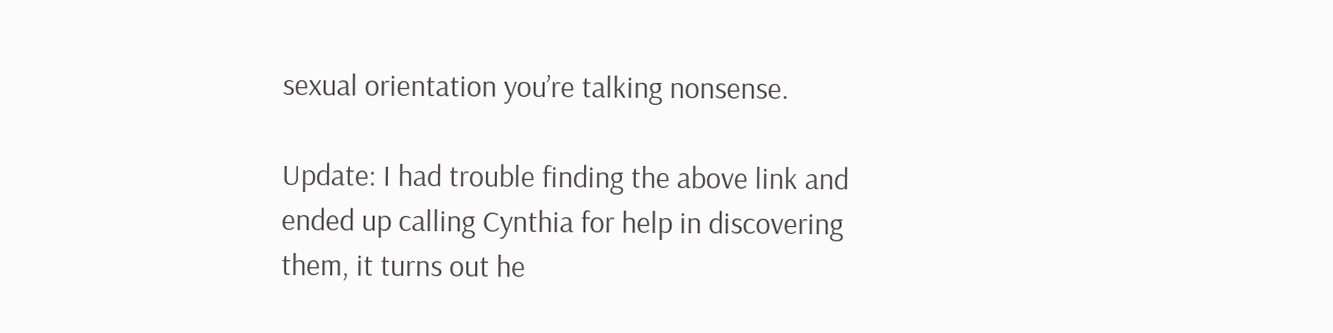sexual orientation you’re talking nonsense.

Update: I had trouble finding the above link and ended up calling Cynthia for help in discovering them, it turns out he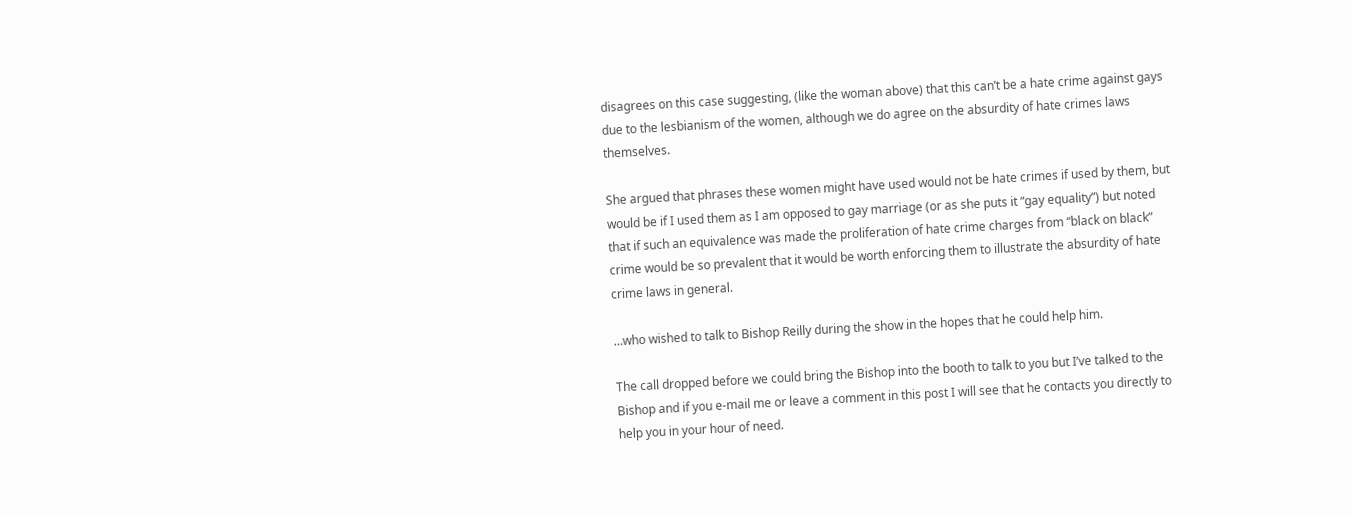disagrees on this case suggesting, (like the woman above) that this can’t be a hate crime against gays due to the lesbianism of the women, although we do agree on the absurdity of hate crimes laws themselves.

She argued that phrases these women might have used would not be hate crimes if used by them, but would be if I used them as I am opposed to gay marriage (or as she puts it “gay equality”) but noted that if such an equivalence was made the proliferation of hate crime charges from “black on black” crime would be so prevalent that it would be worth enforcing them to illustrate the absurdity of hate crime laws in general.

…who wished to talk to Bishop Reilly during the show in the hopes that he could help him.

The call dropped before we could bring the Bishop into the booth to talk to you but I’ve talked to the Bishop and if you e-mail me or leave a comment in this post I will see that he contacts you directly to help you in your hour of need.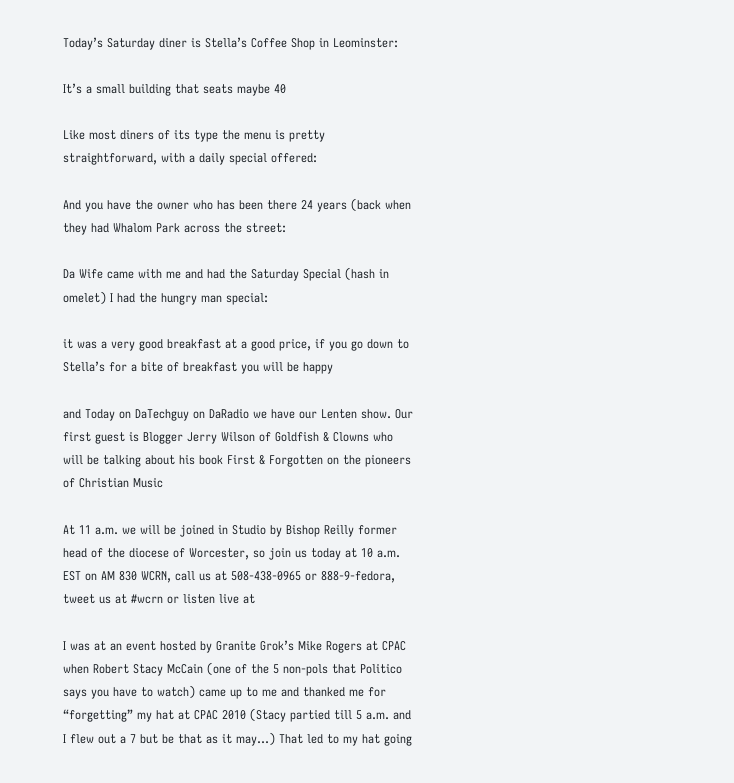Today’s Saturday diner is Stella’s Coffee Shop in Leominster:

It’s a small building that seats maybe 40

Like most diners of its type the menu is pretty straightforward, with a daily special offered:

And you have the owner who has been there 24 years (back when they had Whalom Park across the street:

Da Wife came with me and had the Saturday Special (hash in omelet) I had the hungry man special:

it was a very good breakfast at a good price, if you go down to Stella’s for a bite of breakfast you will be happy

and Today on DaTechguy on DaRadio we have our Lenten show. Our first guest is Blogger Jerry Wilson of Goldfish & Clowns who will be talking about his book First & Forgotten on the pioneers of Christian Music

At 11 a.m. we will be joined in Studio by Bishop Reilly former head of the diocese of Worcester, so join us today at 10 a.m. EST on AM 830 WCRN, call us at 508-438-0965 or 888-9-fedora, tweet us at #wcrn or listen live at

I was at an event hosted by Granite Grok’s Mike Rogers at CPAC when Robert Stacy McCain (one of the 5 non-pols that Politico says you have to watch) came up to me and thanked me for “forgetting” my hat at CPAC 2010 (Stacy partied till 5 a.m. and I flew out a 7 but be that as it may…) That led to my hat going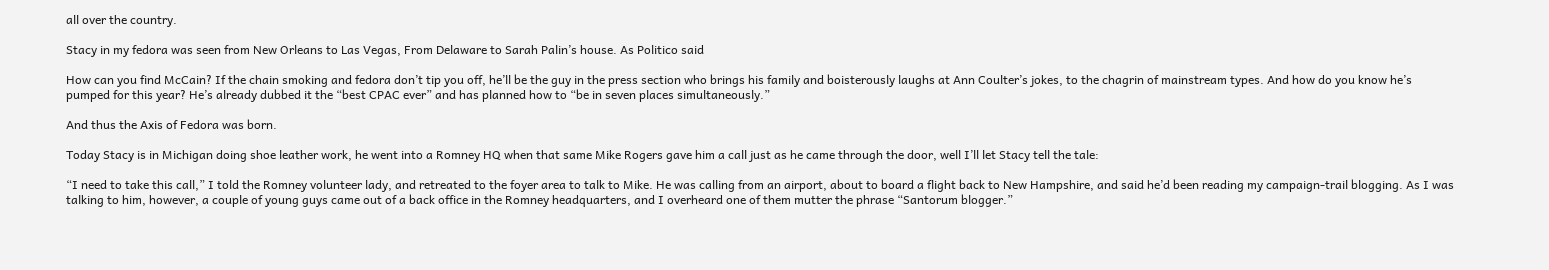all over the country.

Stacy in my fedora was seen from New Orleans to Las Vegas, From Delaware to Sarah Palin’s house. As Politico said

How can you find McCain? If the chain smoking and fedora don’t tip you off, he’ll be the guy in the press section who brings his family and boisterously laughs at Ann Coulter’s jokes, to the chagrin of mainstream types. And how do you know he’s pumped for this year? He’s already dubbed it the “best CPAC ever” and has planned how to “be in seven places simultaneously.”

And thus the Axis of Fedora was born.

Today Stacy is in Michigan doing shoe leather work, he went into a Romney HQ when that same Mike Rogers gave him a call just as he came through the door, well I’ll let Stacy tell the tale:

“I need to take this call,” I told the Romney volunteer lady, and retreated to the foyer area to talk to Mike. He was calling from an airport, about to board a flight back to New Hampshire, and said he’d been reading my campaign-trail blogging. As I was talking to him, however, a couple of young guys came out of a back office in the Romney headquarters, and I overheard one of them mutter the phrase “Santorum blogger.”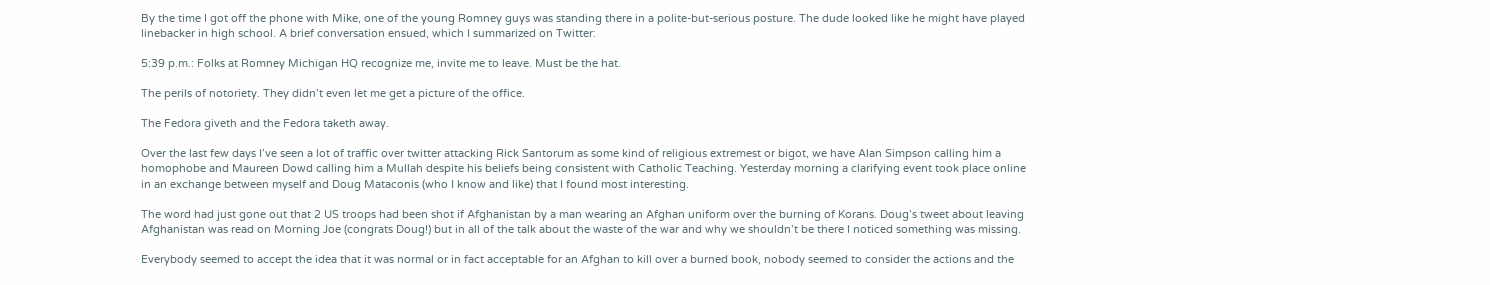By the time I got off the phone with Mike, one of the young Romney guys was standing there in a polite-but-serious posture. The dude looked like he might have played linebacker in high school. A brief conversation ensued, which I summarized on Twitter:

5:39 p.m.: Folks at Romney Michigan HQ recognize me, invite me to leave. Must be the hat.

The perils of notoriety. They didn’t even let me get a picture of the office.

The Fedora giveth and the Fedora taketh away.

Over the last few days I’ve seen a lot of traffic over twitter attacking Rick Santorum as some kind of religious extremest or bigot, we have Alan Simpson calling him a homophobe and Maureen Dowd calling him a Mullah despite his beliefs being consistent with Catholic Teaching. Yesterday morning a clarifying event took place online in an exchange between myself and Doug Mataconis (who I know and like) that I found most interesting.

The word had just gone out that 2 US troops had been shot if Afghanistan by a man wearing an Afghan uniform over the burning of Korans. Doug’s tweet about leaving Afghanistan was read on Morning Joe (congrats Doug!) but in all of the talk about the waste of the war and why we shouldn’t be there I noticed something was missing.

Everybody seemed to accept the idea that it was normal or in fact acceptable for an Afghan to kill over a burned book, nobody seemed to consider the actions and the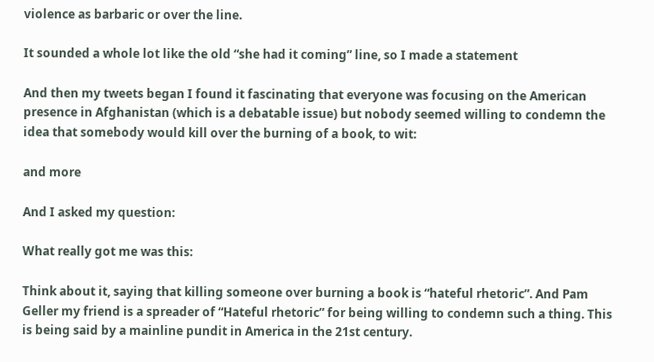violence as barbaric or over the line.

It sounded a whole lot like the old “she had it coming” line, so I made a statement

And then my tweets began I found it fascinating that everyone was focusing on the American presence in Afghanistan (which is a debatable issue) but nobody seemed willing to condemn the idea that somebody would kill over the burning of a book, to wit:

and more

And I asked my question:

What really got me was this:

Think about it, saying that killing someone over burning a book is “hateful rhetoric”. And Pam Geller my friend is a spreader of “Hateful rhetoric” for being willing to condemn such a thing. This is being said by a mainline pundit in America in the 21st century.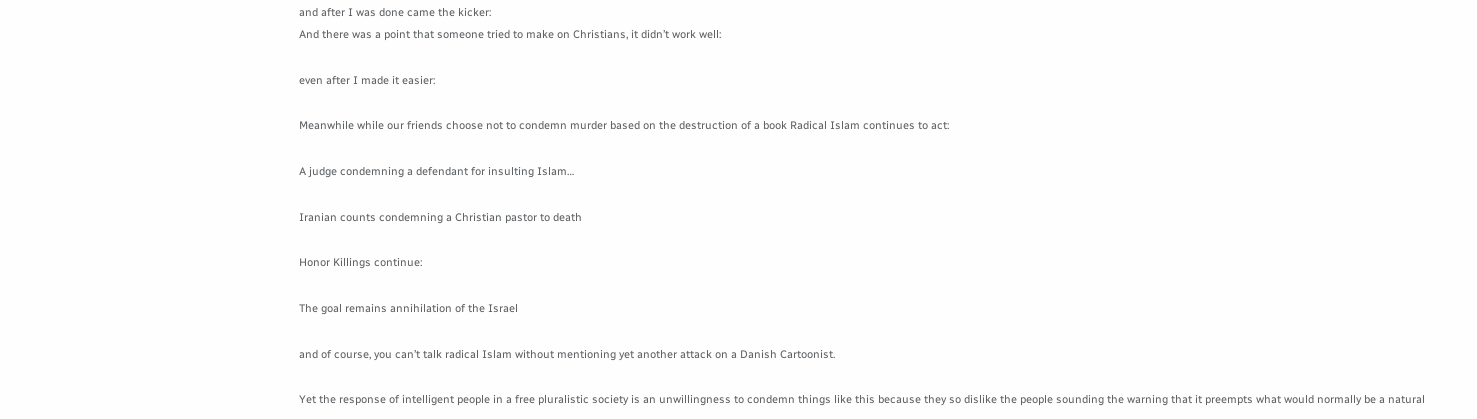and after I was done came the kicker:
And there was a point that someone tried to make on Christians, it didn’t work well:

even after I made it easier:

Meanwhile while our friends choose not to condemn murder based on the destruction of a book Radical Islam continues to act:

A judge condemning a defendant for insulting Islam…

Iranian counts condemning a Christian pastor to death

Honor Killings continue:

The goal remains annihilation of the Israel

and of course, you can’t talk radical Islam without mentioning yet another attack on a Danish Cartoonist.

Yet the response of intelligent people in a free pluralistic society is an unwillingness to condemn things like this because they so dislike the people sounding the warning that it preempts what would normally be a natural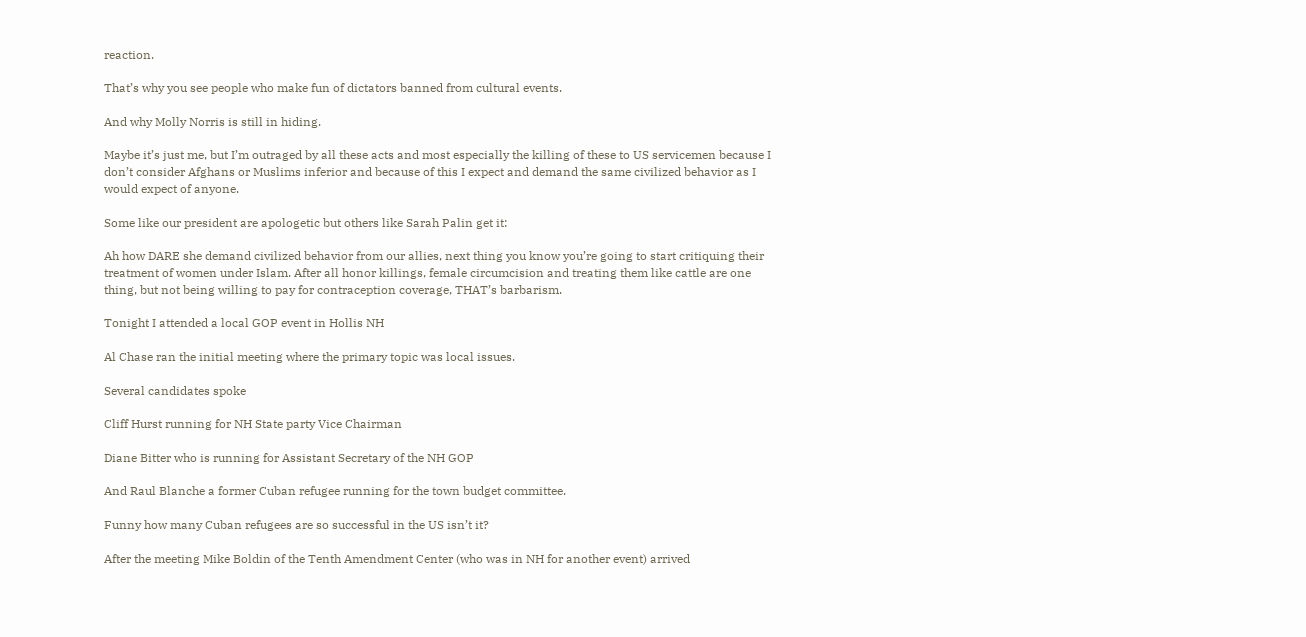reaction.

That’s why you see people who make fun of dictators banned from cultural events.

And why Molly Norris is still in hiding.

Maybe it’s just me, but I’m outraged by all these acts and most especially the killing of these to US servicemen because I don’t consider Afghans or Muslims inferior and because of this I expect and demand the same civilized behavior as I would expect of anyone.

Some like our president are apologetic but others like Sarah Palin get it:

Ah how DARE she demand civilized behavior from our allies, next thing you know you’re going to start critiquing their treatment of women under Islam. After all honor killings, female circumcision and treating them like cattle are one thing, but not being willing to pay for contraception coverage, THAT’s barbarism.

Tonight I attended a local GOP event in Hollis NH

Al Chase ran the initial meeting where the primary topic was local issues.

Several candidates spoke

Cliff Hurst running for NH State party Vice Chairman

Diane Bitter who is running for Assistant Secretary of the NH GOP

And Raul Blanche a former Cuban refugee running for the town budget committee.

Funny how many Cuban refugees are so successful in the US isn’t it?

After the meeting Mike Boldin of the Tenth Amendment Center (who was in NH for another event) arrived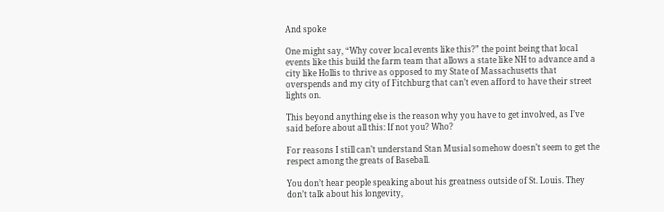And spoke

One might say, “Why cover local events like this?” the point being that local events like this build the farm team that allows a state like NH to advance and a city like Hollis to thrive as opposed to my State of Massachusetts that overspends and my city of Fitchburg that can’t even afford to have their street lights on.

This beyond anything else is the reason why you have to get involved, as I’ve said before about all this: If not you? Who?

For reasons I still can’t understand Stan Musial somehow doesn’t seem to get the respect among the greats of Baseball.

You don’t hear people speaking about his greatness outside of St. Louis. They don’t talk about his longevity,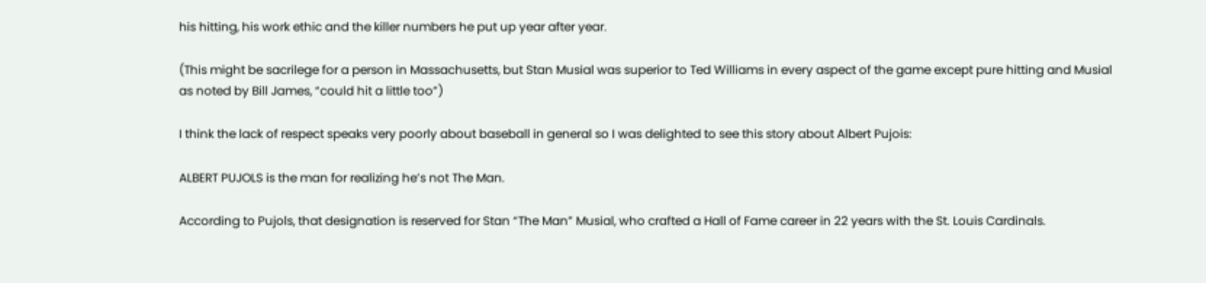his hitting, his work ethic and the killer numbers he put up year after year.

(This might be sacrilege for a person in Massachusetts, but Stan Musial was superior to Ted Williams in every aspect of the game except pure hitting and Musial as noted by Bill James, “could hit a little too”)

I think the lack of respect speaks very poorly about baseball in general so I was delighted to see this story about Albert Pujois:

ALBERT PUJOLS is the man for realizing he’s not The Man.

According to Pujols, that designation is reserved for Stan “The Man” Musial, who crafted a Hall of Fame career in 22 years with the St. Louis Cardinals.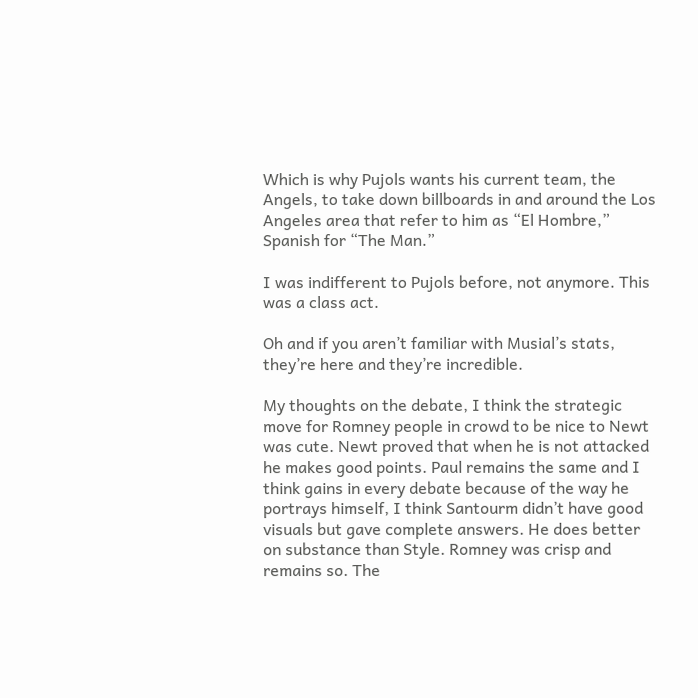Which is why Pujols wants his current team, the Angels, to take down billboards in and around the Los Angeles area that refer to him as “El Hombre,” Spanish for “The Man.”

I was indifferent to Pujols before, not anymore. This was a class act.

Oh and if you aren’t familiar with Musial’s stats, they’re here and they’re incredible.

My thoughts on the debate, I think the strategic move for Romney people in crowd to be nice to Newt was cute. Newt proved that when he is not attacked he makes good points. Paul remains the same and I think gains in every debate because of the way he portrays himself, I think Santourm didn’t have good visuals but gave complete answers. He does better on substance than Style. Romney was crisp and remains so. The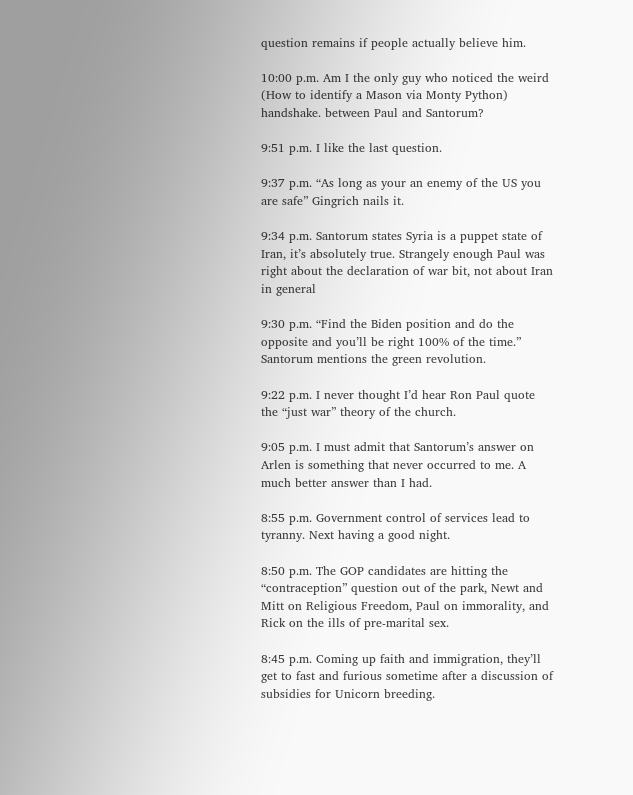question remains if people actually believe him.

10:00 p.m. Am I the only guy who noticed the weird (How to identify a Mason via Monty Python) handshake. between Paul and Santorum?

9:51 p.m. I like the last question.

9:37 p.m. “As long as your an enemy of the US you are safe” Gingrich nails it.

9:34 p.m. Santorum states Syria is a puppet state of Iran, it’s absolutely true. Strangely enough Paul was right about the declaration of war bit, not about Iran in general

9:30 p.m. “Find the Biden position and do the opposite and you’ll be right 100% of the time.” Santorum mentions the green revolution.

9:22 p.m. I never thought I’d hear Ron Paul quote the “just war” theory of the church.

9:05 p.m. I must admit that Santorum’s answer on Arlen is something that never occurred to me. A much better answer than I had.

8:55 p.m. Government control of services lead to tyranny. Next having a good night.

8:50 p.m. The GOP candidates are hitting the “contraception” question out of the park, Newt and Mitt on Religious Freedom, Paul on immorality, and Rick on the ills of pre-marital sex.

8:45 p.m. Coming up faith and immigration, they’ll get to fast and furious sometime after a discussion of subsidies for Unicorn breeding.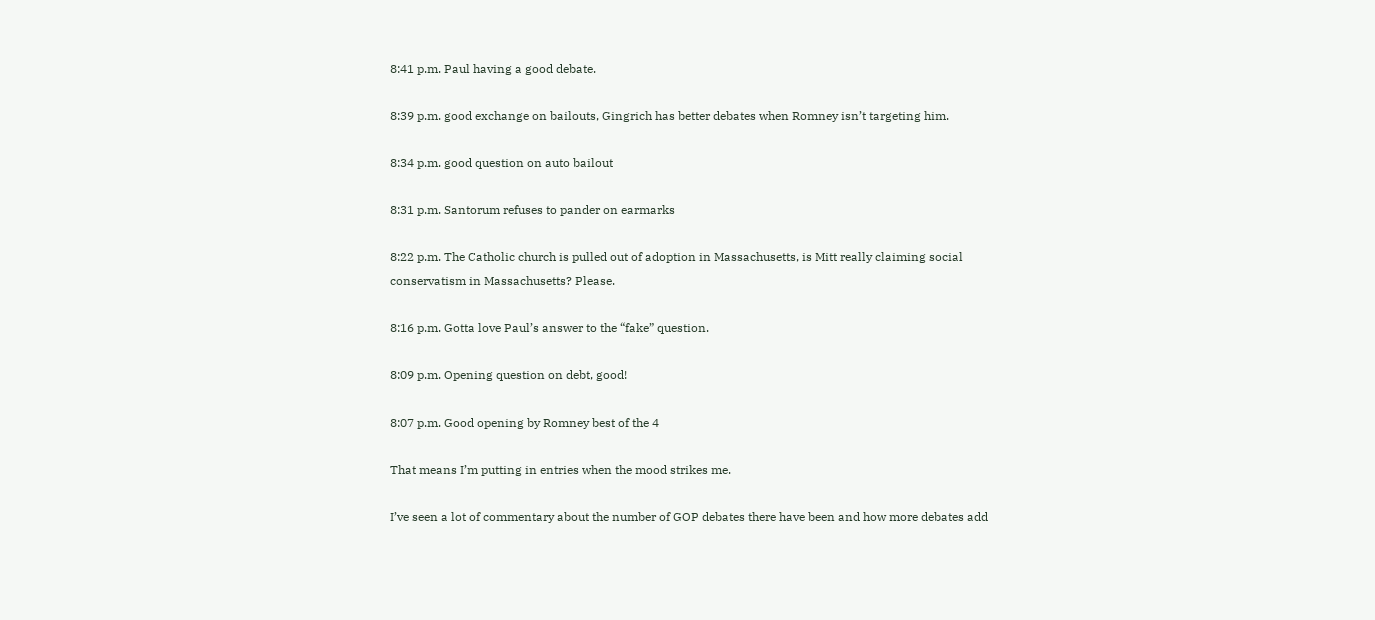8:41 p.m. Paul having a good debate.

8:39 p.m. good exchange on bailouts, Gingrich has better debates when Romney isn’t targeting him.

8:34 p.m. good question on auto bailout

8:31 p.m. Santorum refuses to pander on earmarks

8:22 p.m. The Catholic church is pulled out of adoption in Massachusetts, is Mitt really claiming social conservatism in Massachusetts? Please.

8:16 p.m. Gotta love Paul’s answer to the “fake” question.

8:09 p.m. Opening question on debt, good!

8:07 p.m. Good opening by Romney best of the 4

That means I’m putting in entries when the mood strikes me.

I’ve seen a lot of commentary about the number of GOP debates there have been and how more debates add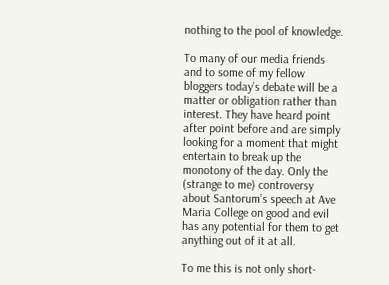nothing to the pool of knowledge.

To many of our media friends and to some of my fellow bloggers today’s debate will be a matter or obligation rather than interest. They have heard point after point before and are simply looking for a moment that might entertain to break up the monotony of the day. Only the (strange to me) controversy about Santorum’s speech at Ave Maria College on good and evil has any potential for them to get anything out of it at all.

To me this is not only short-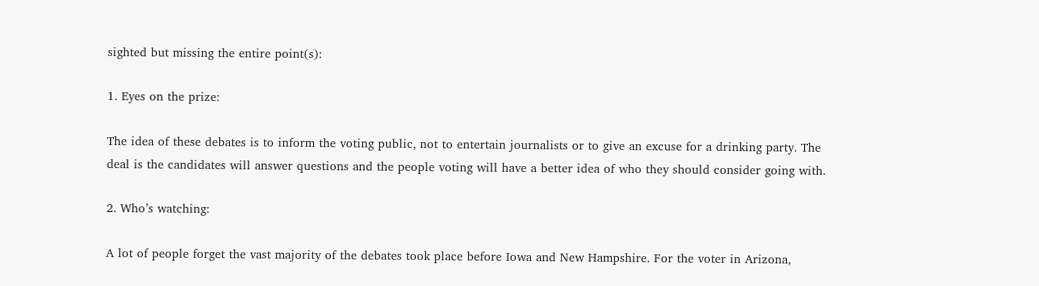sighted but missing the entire point(s):

1. Eyes on the prize:

The idea of these debates is to inform the voting public, not to entertain journalists or to give an excuse for a drinking party. The deal is the candidates will answer questions and the people voting will have a better idea of who they should consider going with.

2. Who’s watching:

A lot of people forget the vast majority of the debates took place before Iowa and New Hampshire. For the voter in Arizona,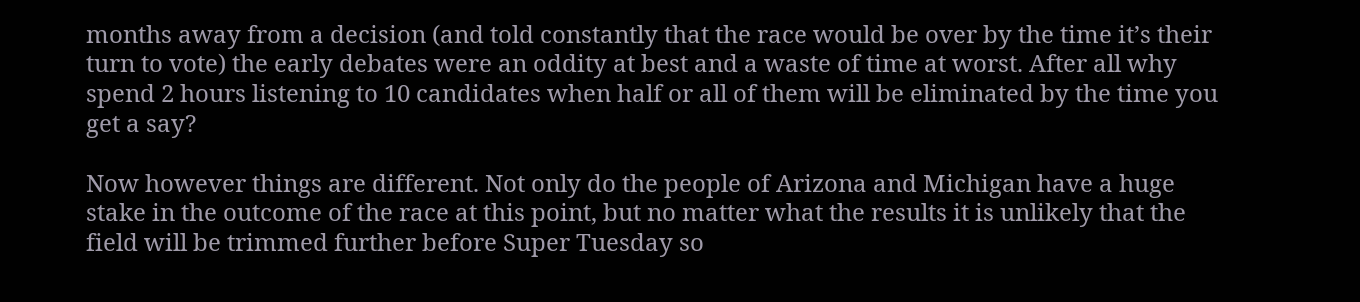months away from a decision (and told constantly that the race would be over by the time it’s their turn to vote) the early debates were an oddity at best and a waste of time at worst. After all why spend 2 hours listening to 10 candidates when half or all of them will be eliminated by the time you get a say?

Now however things are different. Not only do the people of Arizona and Michigan have a huge stake in the outcome of the race at this point, but no matter what the results it is unlikely that the field will be trimmed further before Super Tuesday so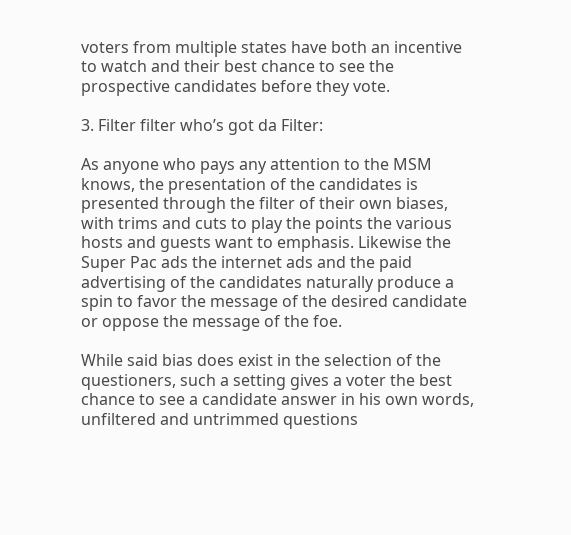voters from multiple states have both an incentive to watch and their best chance to see the prospective candidates before they vote.

3. Filter filter who’s got da Filter:

As anyone who pays any attention to the MSM knows, the presentation of the candidates is presented through the filter of their own biases, with trims and cuts to play the points the various hosts and guests want to emphasis. Likewise the Super Pac ads the internet ads and the paid advertising of the candidates naturally produce a spin to favor the message of the desired candidate or oppose the message of the foe.

While said bias does exist in the selection of the questioners, such a setting gives a voter the best chance to see a candidate answer in his own words, unfiltered and untrimmed questions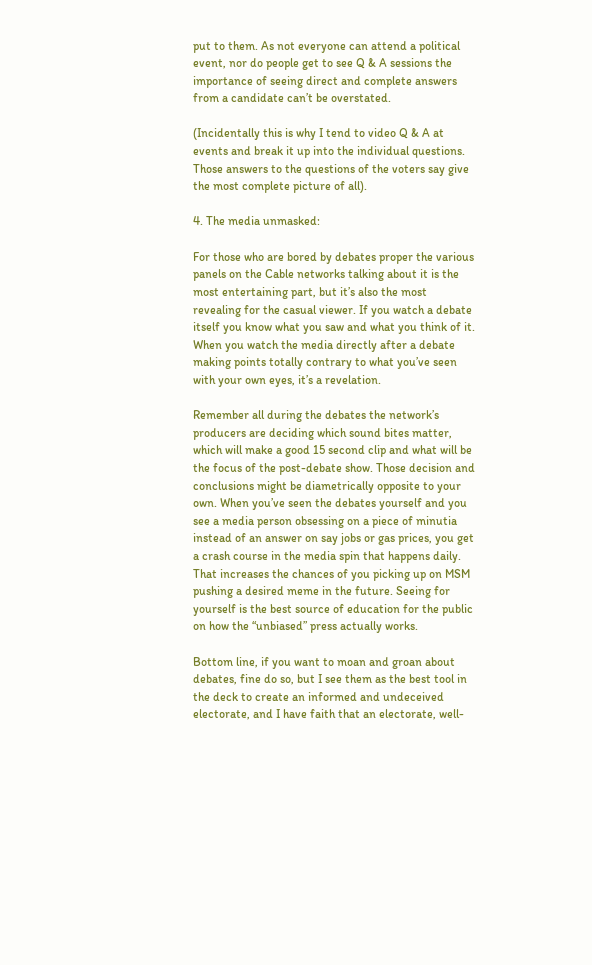put to them. As not everyone can attend a political event, nor do people get to see Q & A sessions the importance of seeing direct and complete answers from a candidate can’t be overstated.

(Incidentally this is why I tend to video Q & A at events and break it up into the individual questions. Those answers to the questions of the voters say give the most complete picture of all).

4. The media unmasked:

For those who are bored by debates proper the various panels on the Cable networks talking about it is the most entertaining part, but it’s also the most revealing for the casual viewer. If you watch a debate itself you know what you saw and what you think of it. When you watch the media directly after a debate making points totally contrary to what you’ve seen with your own eyes, it’s a revelation.

Remember all during the debates the network’s producers are deciding which sound bites matter, which will make a good 15 second clip and what will be the focus of the post-debate show. Those decision and conclusions might be diametrically opposite to your own. When you’ve seen the debates yourself and you see a media person obsessing on a piece of minutia instead of an answer on say jobs or gas prices, you get a crash course in the media spin that happens daily. That increases the chances of you picking up on MSM pushing a desired meme in the future. Seeing for yourself is the best source of education for the public on how the “unbiased” press actually works.

Bottom line, if you want to moan and groan about debates, fine do so, but I see them as the best tool in the deck to create an informed and undeceived electorate, and I have faith that an electorate, well-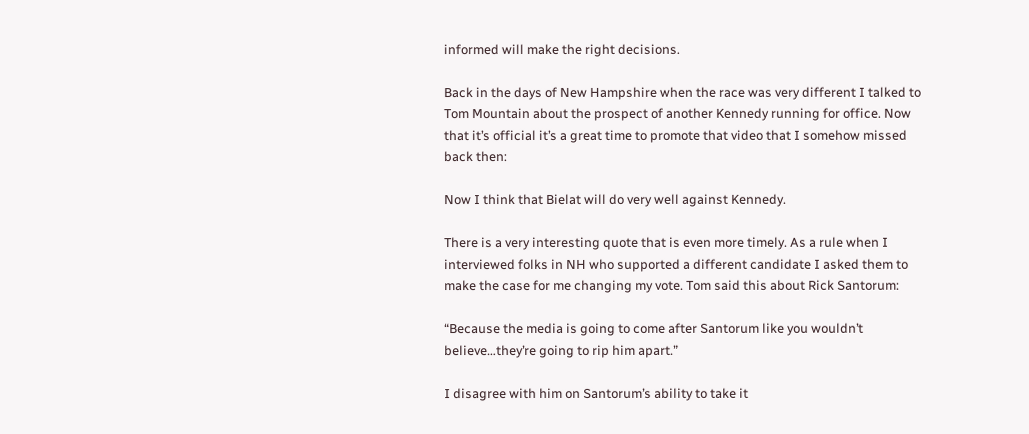informed will make the right decisions.

Back in the days of New Hampshire when the race was very different I talked to Tom Mountain about the prospect of another Kennedy running for office. Now that it’s official it’s a great time to promote that video that I somehow missed back then:

Now I think that Bielat will do very well against Kennedy.

There is a very interesting quote that is even more timely. As a rule when I interviewed folks in NH who supported a different candidate I asked them to make the case for me changing my vote. Tom said this about Rick Santorum:

“Because the media is going to come after Santorum like you wouldn’t believe…they’re going to rip him apart.”

I disagree with him on Santorum’s ability to take it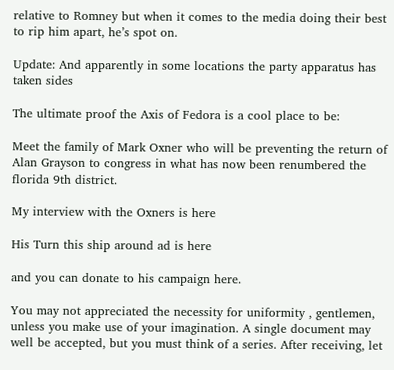relative to Romney but when it comes to the media doing their best to rip him apart, he’s spot on.

Update: And apparently in some locations the party apparatus has taken sides

The ultimate proof the Axis of Fedora is a cool place to be:

Meet the family of Mark Oxner who will be preventing the return of Alan Grayson to congress in what has now been renumbered the florida 9th district.

My interview with the Oxners is here

His Turn this ship around ad is here

and you can donate to his campaign here.

You may not appreciated the necessity for uniformity , gentlemen, unless you make use of your imagination. A single document may well be accepted, but you must think of a series. After receiving, let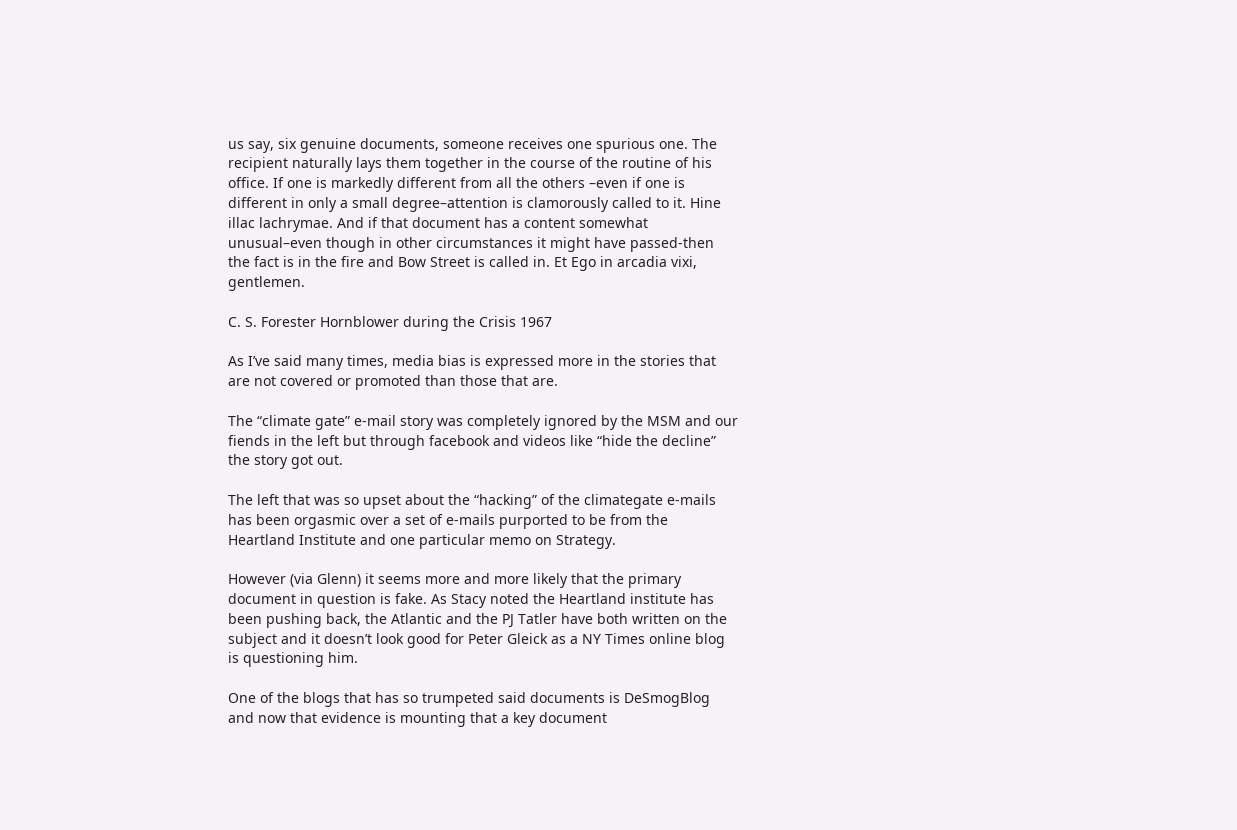us say, six genuine documents, someone receives one spurious one. The recipient naturally lays them together in the course of the routine of his office. If one is markedly different from all the others –even if one is different in only a small degree–attention is clamorously called to it. Hine illac lachrymae. And if that document has a content somewhat unusual–even though in other circumstances it might have passed-then the fact is in the fire and Bow Street is called in. Et Ego in arcadia vixi, gentlemen.

C. S. Forester Hornblower during the Crisis 1967

As I’ve said many times, media bias is expressed more in the stories that are not covered or promoted than those that are.

The “climate gate” e-mail story was completely ignored by the MSM and our fiends in the left but through facebook and videos like “hide the decline” the story got out.

The left that was so upset about the “hacking” of the climategate e-mails has been orgasmic over a set of e-mails purported to be from the Heartland Institute and one particular memo on Strategy.

However (via Glenn) it seems more and more likely that the primary document in question is fake. As Stacy noted the Heartland institute has been pushing back, the Atlantic and the PJ Tatler have both written on the subject and it doesn’t look good for Peter Gleick as a NY Times online blog is questioning him.

One of the blogs that has so trumpeted said documents is DeSmogBlog and now that evidence is mounting that a key document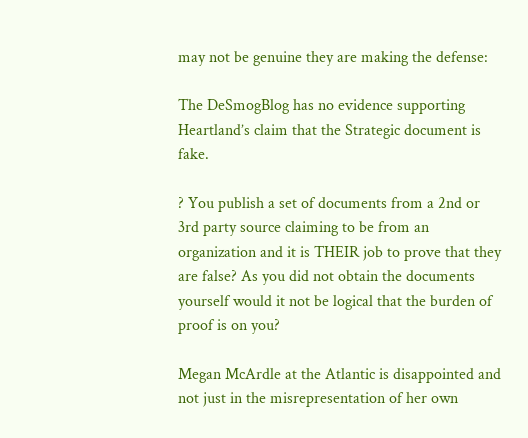may not be genuine they are making the defense:

The DeSmogBlog has no evidence supporting Heartland’s claim that the Strategic document is fake.

? You publish a set of documents from a 2nd or 3rd party source claiming to be from an organization and it is THEIR job to prove that they are false? As you did not obtain the documents yourself would it not be logical that the burden of proof is on you?

Megan McArdle at the Atlantic is disappointed and not just in the misrepresentation of her own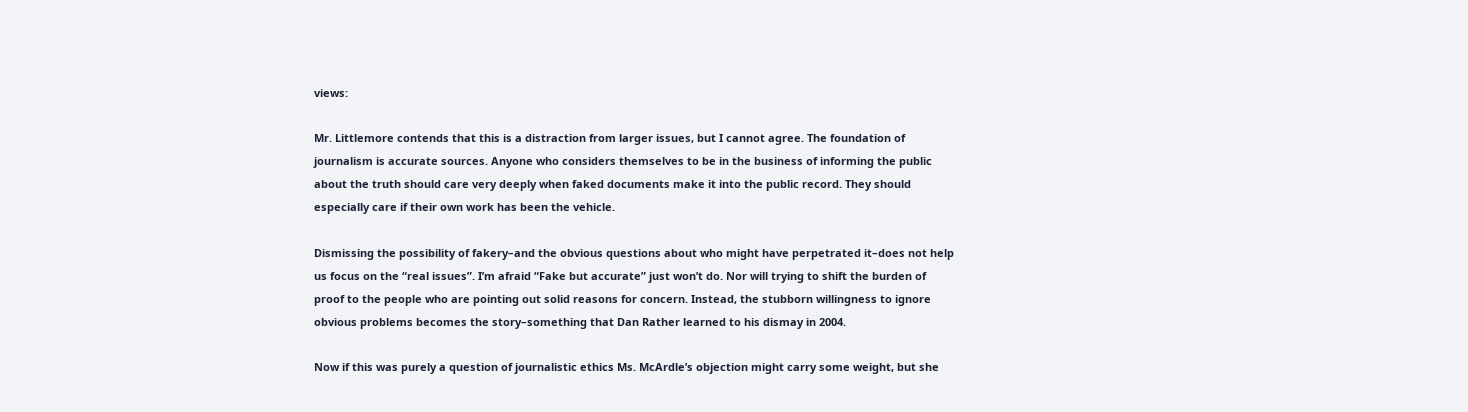views:

Mr. Littlemore contends that this is a distraction from larger issues, but I cannot agree. The foundation of journalism is accurate sources. Anyone who considers themselves to be in the business of informing the public about the truth should care very deeply when faked documents make it into the public record. They should especially care if their own work has been the vehicle.

Dismissing the possibility of fakery–and the obvious questions about who might have perpetrated it–does not help us focus on the “real issues”. I’m afraid “Fake but accurate” just won’t do. Nor will trying to shift the burden of proof to the people who are pointing out solid reasons for concern. Instead, the stubborn willingness to ignore obvious problems becomes the story–something that Dan Rather learned to his dismay in 2004.

Now if this was purely a question of journalistic ethics Ms. McArdle’s objection might carry some weight, but she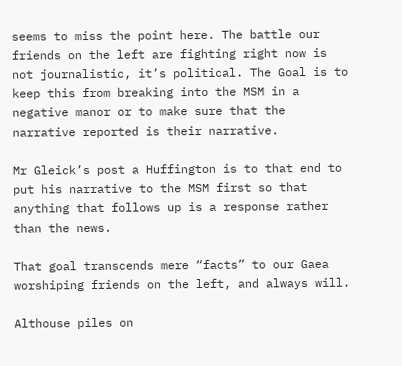seems to miss the point here. The battle our friends on the left are fighting right now is not journalistic, it’s political. The Goal is to keep this from breaking into the MSM in a negative manor or to make sure that the narrative reported is their narrative.

Mr Gleick’s post a Huffington is to that end to put his narrative to the MSM first so that anything that follows up is a response rather than the news.

That goal transcends mere “facts” to our Gaea worshiping friends on the left, and always will.

Althouse piles on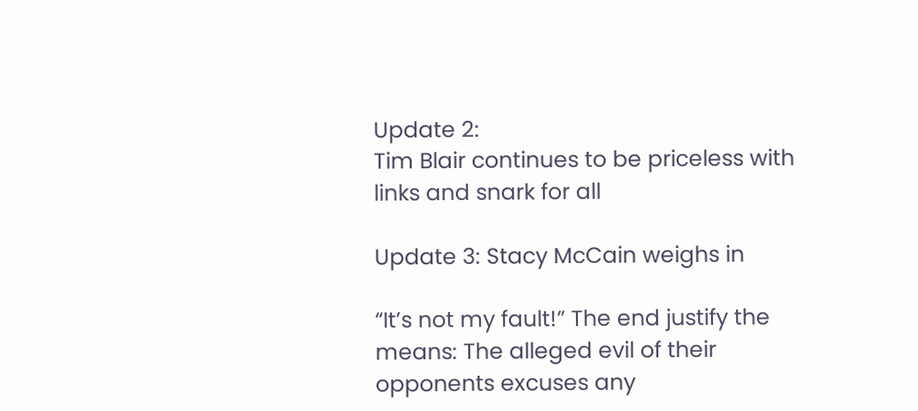Update 2:
Tim Blair continues to be priceless with links and snark for all

Update 3: Stacy McCain weighs in

“It’s not my fault!” The end justify the means: The alleged evil of their opponents excuses any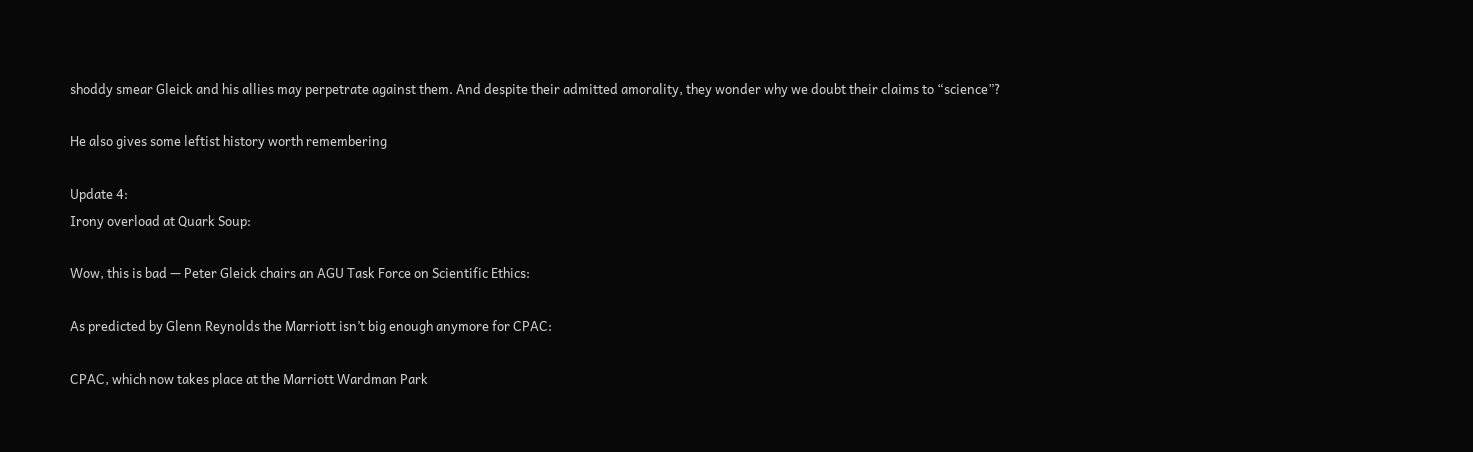shoddy smear Gleick and his allies may perpetrate against them. And despite their admitted amorality, they wonder why we doubt their claims to “science”?

He also gives some leftist history worth remembering

Update 4:
Irony overload at Quark Soup:

Wow, this is bad — Peter Gleick chairs an AGU Task Force on Scientific Ethics:

As predicted by Glenn Reynolds the Marriott isn’t big enough anymore for CPAC:

CPAC, which now takes place at the Marriott Wardman Park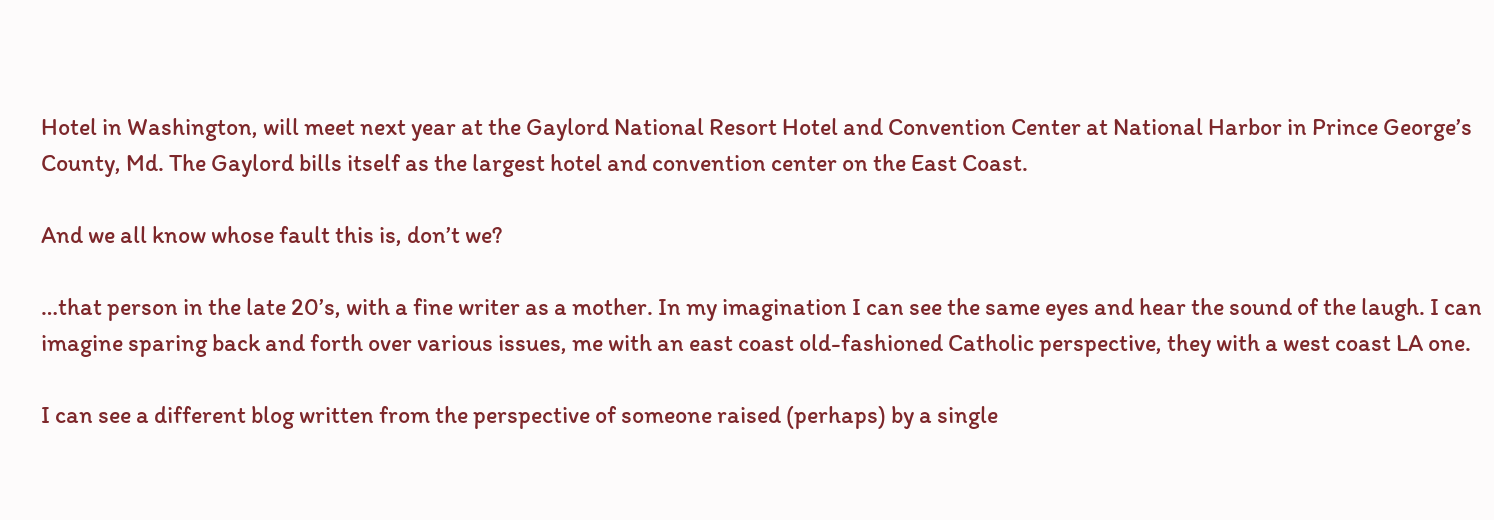Hotel in Washington, will meet next year at the Gaylord National Resort Hotel and Convention Center at National Harbor in Prince George’s County, Md. The Gaylord bills itself as the largest hotel and convention center on the East Coast.

And we all know whose fault this is, don’t we?

…that person in the late 20’s, with a fine writer as a mother. In my imagination I can see the same eyes and hear the sound of the laugh. I can imagine sparing back and forth over various issues, me with an east coast old-fashioned Catholic perspective, they with a west coast LA one.

I can see a different blog written from the perspective of someone raised (perhaps) by a single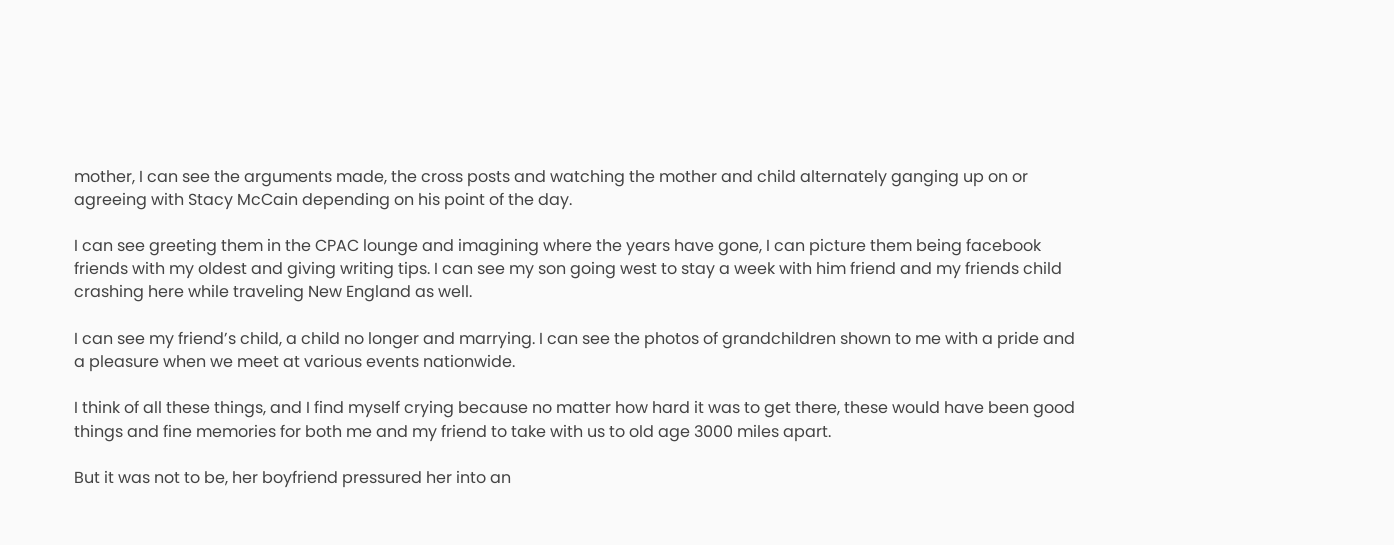mother, I can see the arguments made, the cross posts and watching the mother and child alternately ganging up on or agreeing with Stacy McCain depending on his point of the day.

I can see greeting them in the CPAC lounge and imagining where the years have gone, I can picture them being facebook friends with my oldest and giving writing tips. I can see my son going west to stay a week with him friend and my friends child crashing here while traveling New England as well.

I can see my friend’s child, a child no longer and marrying. I can see the photos of grandchildren shown to me with a pride and a pleasure when we meet at various events nationwide.

I think of all these things, and I find myself crying because no matter how hard it was to get there, these would have been good things and fine memories for both me and my friend to take with us to old age 3000 miles apart.

But it was not to be, her boyfriend pressured her into an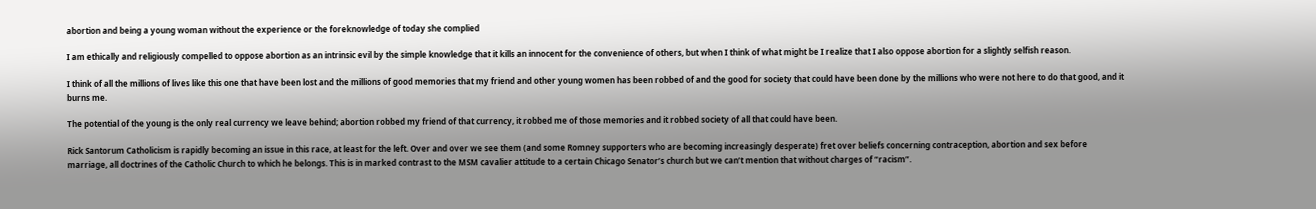abortion and being a young woman without the experience or the foreknowledge of today she complied

I am ethically and religiously compelled to oppose abortion as an intrinsic evil by the simple knowledge that it kills an innocent for the convenience of others, but when I think of what might be I realize that I also oppose abortion for a slightly selfish reason.

I think of all the millions of lives like this one that have been lost and the millions of good memories that my friend and other young women has been robbed of and the good for society that could have been done by the millions who were not here to do that good, and it burns me.

The potential of the young is the only real currency we leave behind; abortion robbed my friend of that currency, it robbed me of those memories and it robbed society of all that could have been.

Rick Santorum Catholicism is rapidly becoming an issue in this race, at least for the left. Over and over we see them (and some Romney supporters who are becoming increasingly desperate) fret over beliefs concerning contraception, abortion and sex before marriage, all doctrines of the Catholic Church to which he belongs. This is in marked contrast to the MSM cavalier attitude to a certain Chicago Senator’s church but we can’t mention that without charges of “racism”.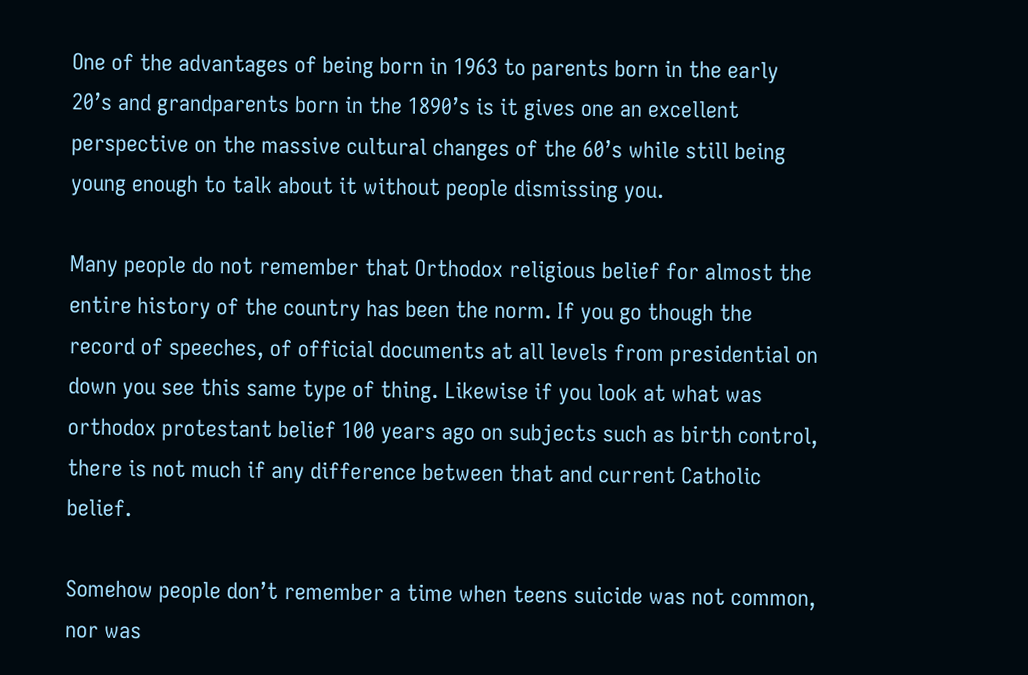One of the advantages of being born in 1963 to parents born in the early 20’s and grandparents born in the 1890’s is it gives one an excellent perspective on the massive cultural changes of the 60’s while still being young enough to talk about it without people dismissing you.

Many people do not remember that Orthodox religious belief for almost the entire history of the country has been the norm. If you go though the record of speeches, of official documents at all levels from presidential on down you see this same type of thing. Likewise if you look at what was orthodox protestant belief 100 years ago on subjects such as birth control, there is not much if any difference between that and current Catholic belief.

Somehow people don’t remember a time when teens suicide was not common, nor was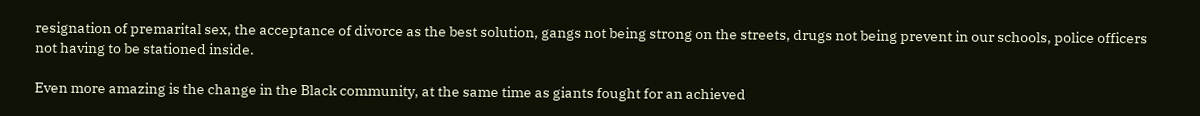resignation of premarital sex, the acceptance of divorce as the best solution, gangs not being strong on the streets, drugs not being prevent in our schools, police officers not having to be stationed inside.

Even more amazing is the change in the Black community, at the same time as giants fought for an achieved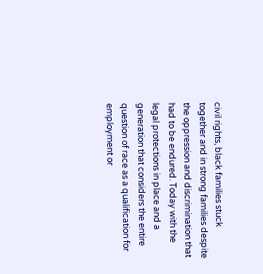civil rights, black families stuck together and in strong families despite the oppression and discrimination that had to be endured. Today with the legal protections in place and a generation that considers the entire question of race as a qualification for employment or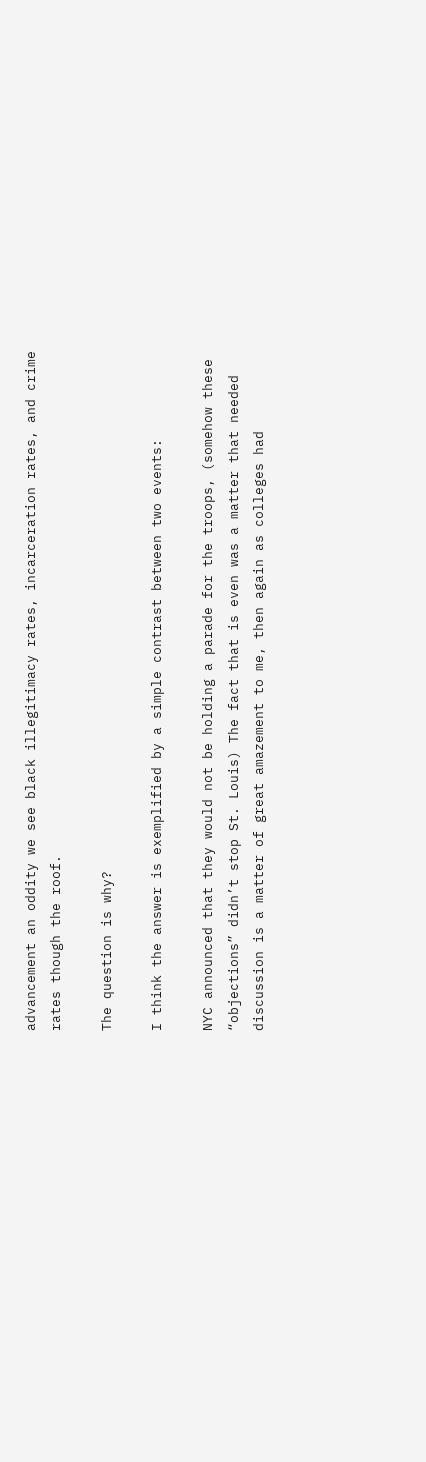advancement an oddity we see black illegitimacy rates, incarceration rates, and crime rates though the roof.

The question is why?

I think the answer is exemplified by a simple contrast between two events:

NYC announced that they would not be holding a parade for the troops, (somehow these “objections” didn’t stop St. Louis) The fact that is even was a matter that needed discussion is a matter of great amazement to me, then again as colleges had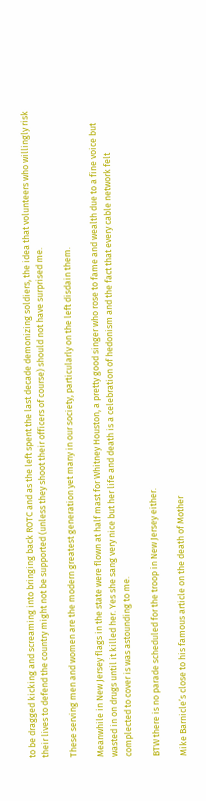to be dragged kicking and screaming into bringing back ROTC and as the left spent the last decade demonizing soldiers, the idea that volunteers who willingly risk their lives to defend the country might not be supported (unless they shoot their officers of course) should not have surprised me.

These serving men and women are the modern greatest generation yet many in our society, particularly on the left disdain them.

Meanwhile in New Jersey flags in the state were flown at half mast for Whitney Houston, a pretty good singer who rose to fame and wealth due to a fine voice but wasted in on drugs until it killed her. Yes she sang very nice but her life and death is a celebration of hedonism and the fact that every cable network felt complected to cover is was astounding to me.

BTW there is no parade scheduled for the troop in New Jersey either.

Mike Barnicle’s close to his famous article on the death of Mother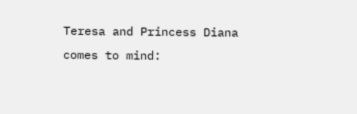Teresa and Princess Diana comes to mind: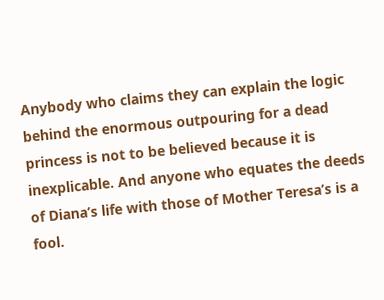Anybody who claims they can explain the logic behind the enormous outpouring for a dead princess is not to be believed because it is inexplicable. And anyone who equates the deeds of Diana’s life with those of Mother Teresa’s is a fool.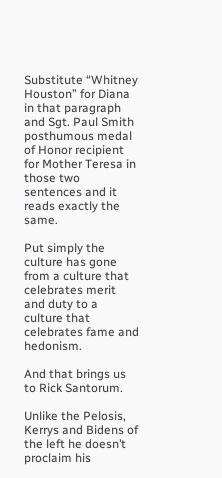Substitute “Whitney Houston” for Diana in that paragraph and Sgt. Paul Smith posthumous medal of Honor recipient for Mother Teresa in those two sentences and it reads exactly the same.

Put simply the culture has gone from a culture that celebrates merit and duty to a culture that celebrates fame and hedonism.

And that brings us to Rick Santorum.

Unlike the Pelosis, Kerrys and Bidens of the left he doesn’t proclaim his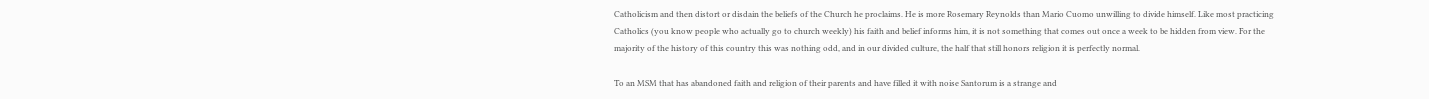Catholicism and then distort or disdain the beliefs of the Church he proclaims. He is more Rosemary Reynolds than Mario Cuomo unwilling to divide himself. Like most practicing Catholics (you know people who actually go to church weekly) his faith and belief informs him, it is not something that comes out once a week to be hidden from view. For the majority of the history of this country this was nothing odd, and in our divided culture, the half that still honors religion it is perfectly normal.

To an MSM that has abandoned faith and religion of their parents and have filled it with noise Santorum is a strange and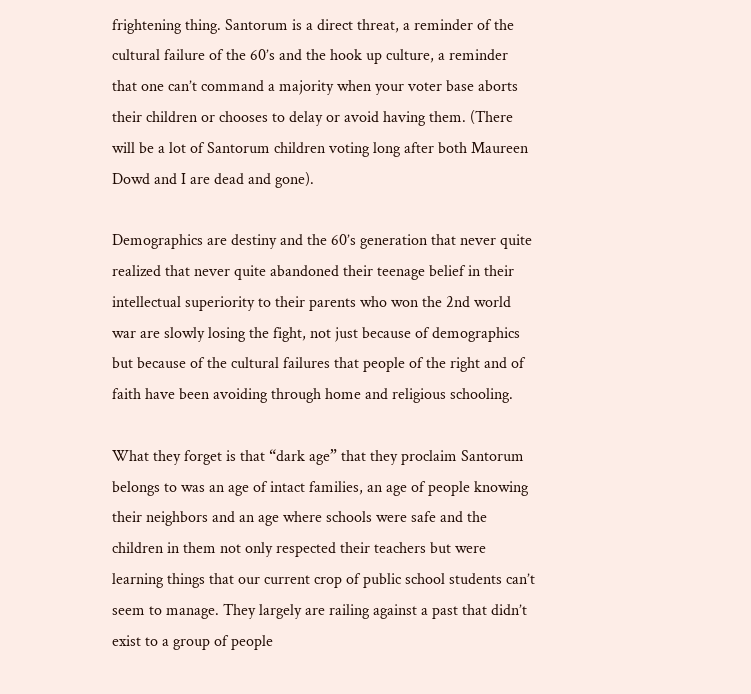frightening thing. Santorum is a direct threat, a reminder of the cultural failure of the 60’s and the hook up culture, a reminder that one can’t command a majority when your voter base aborts their children or chooses to delay or avoid having them. (There will be a lot of Santorum children voting long after both Maureen Dowd and I are dead and gone).

Demographics are destiny and the 60’s generation that never quite realized that never quite abandoned their teenage belief in their intellectual superiority to their parents who won the 2nd world war are slowly losing the fight, not just because of demographics but because of the cultural failures that people of the right and of faith have been avoiding through home and religious schooling.

What they forget is that “dark age” that they proclaim Santorum belongs to was an age of intact families, an age of people knowing their neighbors and an age where schools were safe and the children in them not only respected their teachers but were learning things that our current crop of public school students can’t seem to manage. They largely are railing against a past that didn’t exist to a group of people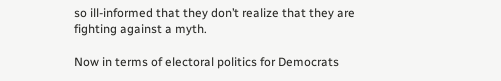so ill-informed that they don’t realize that they are fighting against a myth.

Now in terms of electoral politics for Democrats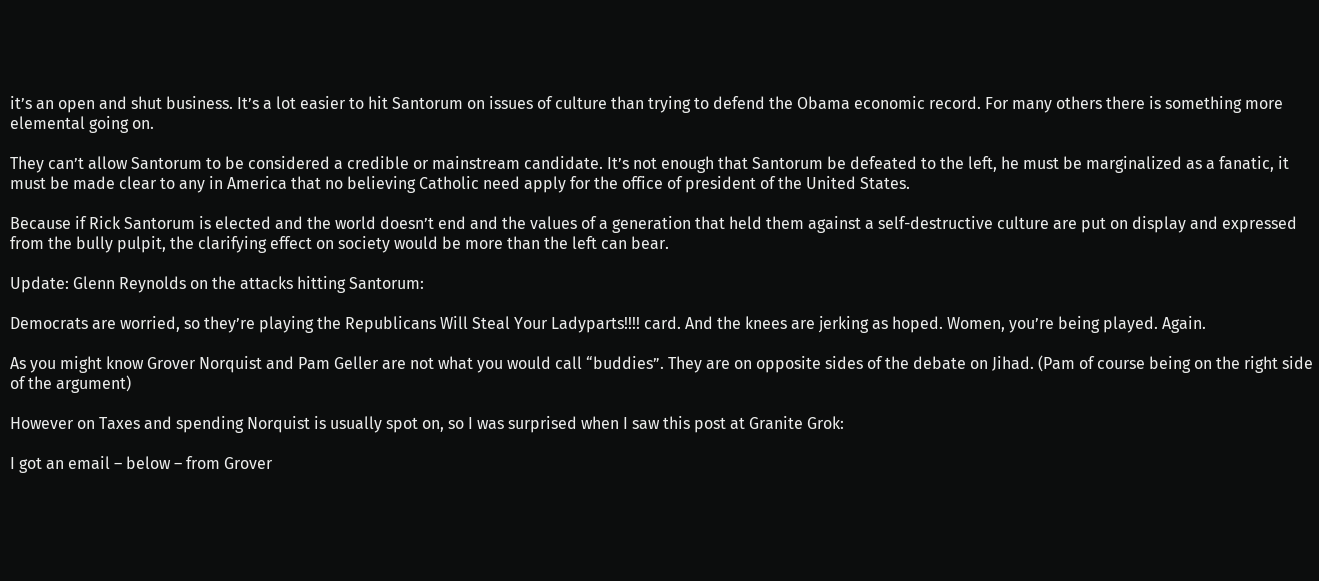it’s an open and shut business. It’s a lot easier to hit Santorum on issues of culture than trying to defend the Obama economic record. For many others there is something more elemental going on.

They can’t allow Santorum to be considered a credible or mainstream candidate. It’s not enough that Santorum be defeated to the left, he must be marginalized as a fanatic, it must be made clear to any in America that no believing Catholic need apply for the office of president of the United States.

Because if Rick Santorum is elected and the world doesn’t end and the values of a generation that held them against a self-destructive culture are put on display and expressed from the bully pulpit, the clarifying effect on society would be more than the left can bear.

Update: Glenn Reynolds on the attacks hitting Santorum:

Democrats are worried, so they’re playing the Republicans Will Steal Your Ladyparts!!!! card. And the knees are jerking as hoped. Women, you’re being played. Again.

As you might know Grover Norquist and Pam Geller are not what you would call “buddies”. They are on opposite sides of the debate on Jihad. (Pam of course being on the right side of the argument)

However on Taxes and spending Norquist is usually spot on, so I was surprised when I saw this post at Granite Grok:

I got an email – below – from Grover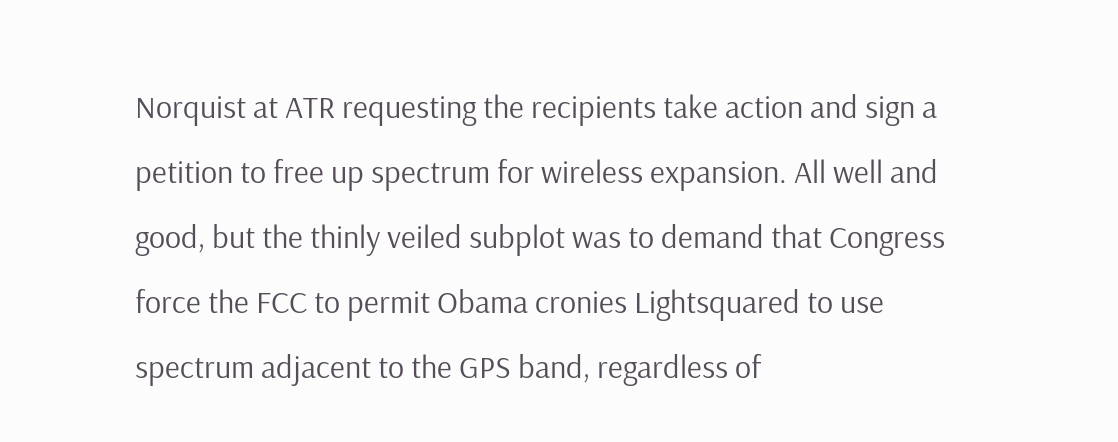Norquist at ATR requesting the recipients take action and sign a petition to free up spectrum for wireless expansion. All well and good, but the thinly veiled subplot was to demand that Congress force the FCC to permit Obama cronies Lightsquared to use spectrum adjacent to the GPS band, regardless of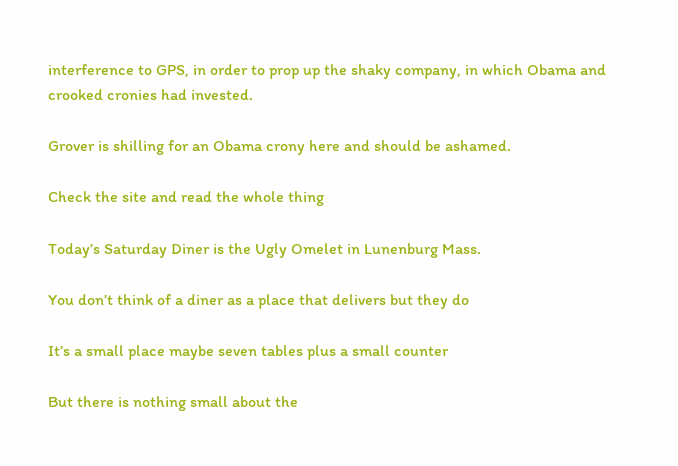interference to GPS, in order to prop up the shaky company, in which Obama and crooked cronies had invested.

Grover is shilling for an Obama crony here and should be ashamed.

Check the site and read the whole thing

Today’s Saturday Diner is the Ugly Omelet in Lunenburg Mass.

You don’t think of a diner as a place that delivers but they do

It’s a small place maybe seven tables plus a small counter

But there is nothing small about the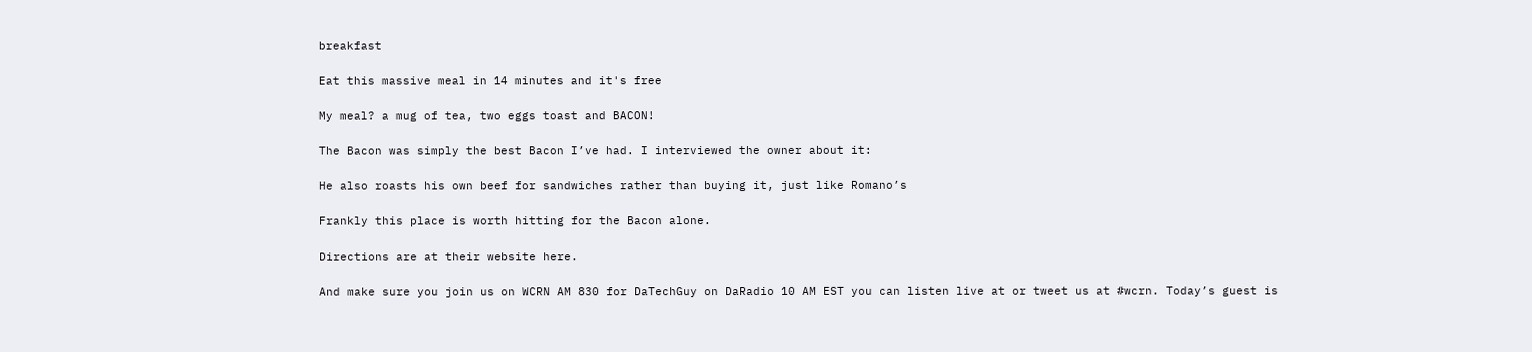breakfast

Eat this massive meal in 14 minutes and it's free

My meal? a mug of tea, two eggs toast and BACON!

The Bacon was simply the best Bacon I’ve had. I interviewed the owner about it:

He also roasts his own beef for sandwiches rather than buying it, just like Romano’s

Frankly this place is worth hitting for the Bacon alone.

Directions are at their website here.

And make sure you join us on WCRN AM 830 for DaTechGuy on DaRadio 10 AM EST you can listen live at or tweet us at #wcrn. Today’s guest is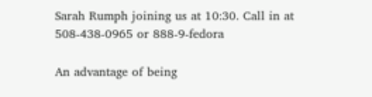Sarah Rumph joining us at 10:30. Call in at 508-438-0965 or 888-9-fedora

An advantage of being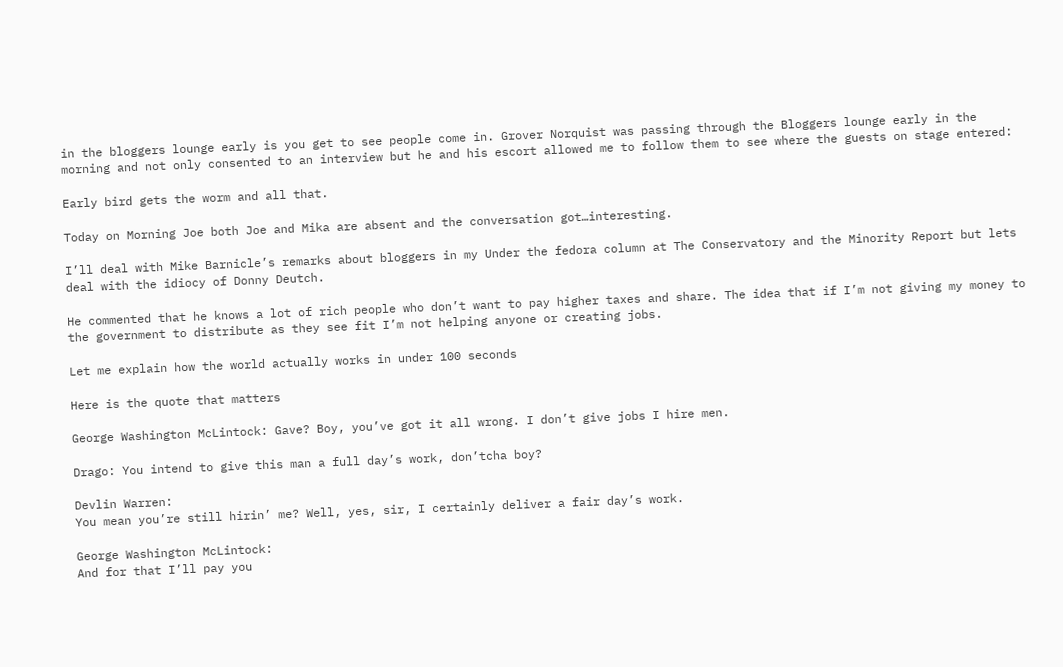in the bloggers lounge early is you get to see people come in. Grover Norquist was passing through the Bloggers lounge early in the morning and not only consented to an interview but he and his escort allowed me to follow them to see where the guests on stage entered:

Early bird gets the worm and all that.

Today on Morning Joe both Joe and Mika are absent and the conversation got…interesting.

I’ll deal with Mike Barnicle’s remarks about bloggers in my Under the fedora column at The Conservatory and the Minority Report but lets deal with the idiocy of Donny Deutch.

He commented that he knows a lot of rich people who don’t want to pay higher taxes and share. The idea that if I’m not giving my money to the government to distribute as they see fit I’m not helping anyone or creating jobs.

Let me explain how the world actually works in under 100 seconds

Here is the quote that matters

George Washington McLintock: Gave? Boy, you’ve got it all wrong. I don’t give jobs I hire men.

Drago: You intend to give this man a full day’s work, don’tcha boy?

Devlin Warren:
You mean you’re still hirin’ me? Well, yes, sir, I certainly deliver a fair day’s work.

George Washington McLintock:
And for that I’ll pay you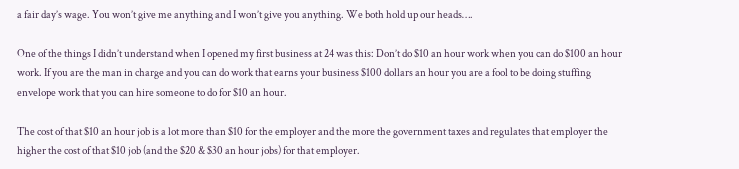a fair day’s wage. You won’t give me anything and I won’t give you anything. We both hold up our heads….

One of the things I didn’t understand when I opened my first business at 24 was this: Don’t do $10 an hour work when you can do $100 an hour work. If you are the man in charge and you can do work that earns your business $100 dollars an hour you are a fool to be doing stuffing envelope work that you can hire someone to do for $10 an hour.

The cost of that $10 an hour job is a lot more than $10 for the employer and the more the government taxes and regulates that employer the higher the cost of that $10 job (and the $20 & $30 an hour jobs) for that employer.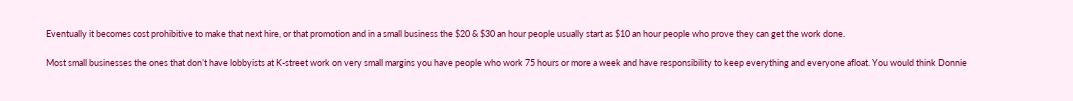Eventually it becomes cost prohibitive to make that next hire, or that promotion and in a small business the $20 & $30 an hour people usually start as $10 an hour people who prove they can get the work done.

Most small businesses the ones that don’t have lobbyists at K-street work on very small margins you have people who work 75 hours or more a week and have responsibility to keep everything and everyone afloat. You would think Donnie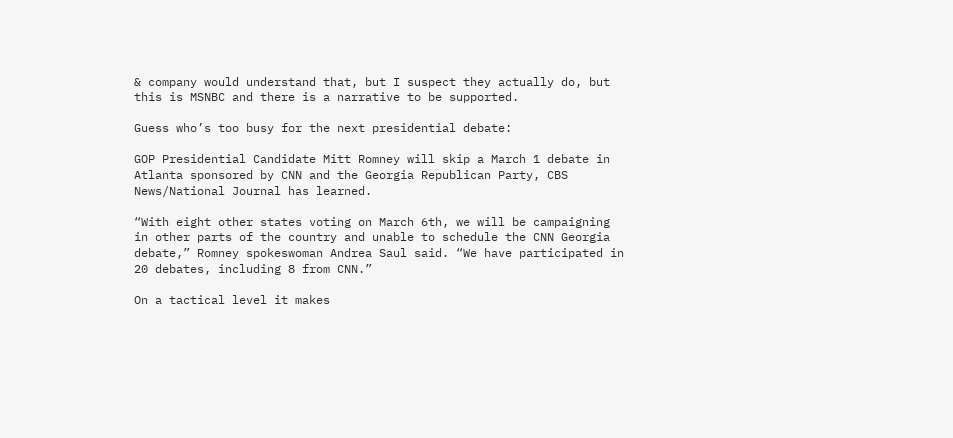& company would understand that, but I suspect they actually do, but this is MSNBC and there is a narrative to be supported.

Guess who’s too busy for the next presidential debate:

GOP Presidential Candidate Mitt Romney will skip a March 1 debate in Atlanta sponsored by CNN and the Georgia Republican Party, CBS News/National Journal has learned.

“With eight other states voting on March 6th, we will be campaigning in other parts of the country and unable to schedule the CNN Georgia debate,” Romney spokeswoman Andrea Saul said. “We have participated in 20 debates, including 8 from CNN.”

On a tactical level it makes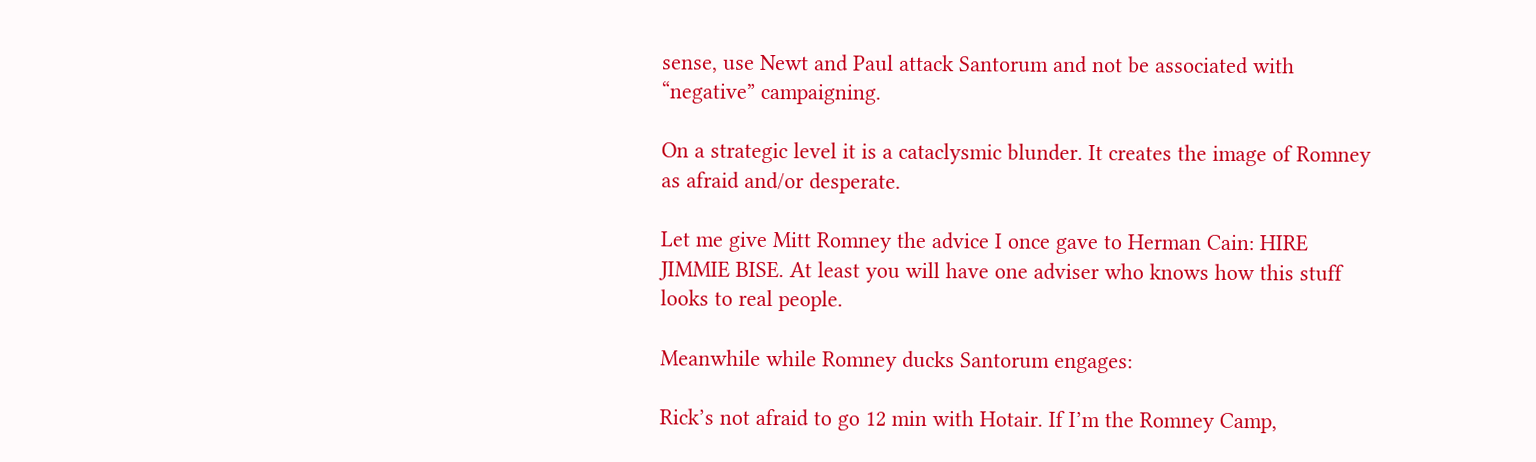sense, use Newt and Paul attack Santorum and not be associated with “negative” campaigning.

On a strategic level it is a cataclysmic blunder. It creates the image of Romney as afraid and/or desperate.

Let me give Mitt Romney the advice I once gave to Herman Cain: HIRE JIMMIE BISE. At least you will have one adviser who knows how this stuff looks to real people.

Meanwhile while Romney ducks Santorum engages:

Rick’s not afraid to go 12 min with Hotair. If I’m the Romney Camp,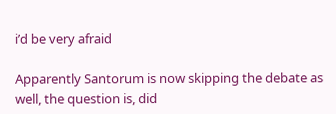i’d be very afraid

Apparently Santorum is now skipping the debate as well, the question is, did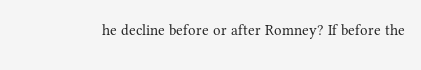he decline before or after Romney? If before the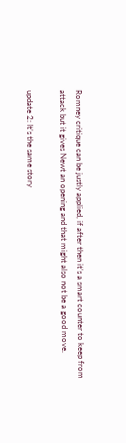Romney critique can be justly applied, if after then it’s a smart counter to keep from attack but it gives Newt an opening and that might also not be a good move.

update 2: It’s the same story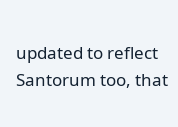updated to reflect Santorum too, that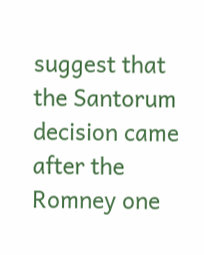suggest that the Santorum decision came after the Romney one